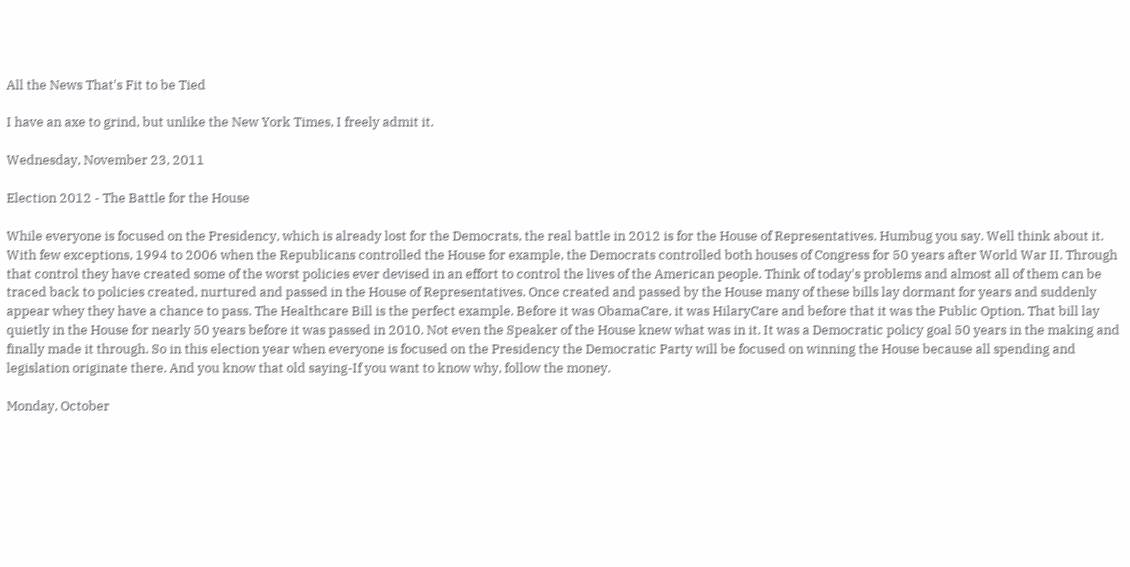All the News That's Fit to be Tied

I have an axe to grind, but unlike the New York Times, I freely admit it.

Wednesday, November 23, 2011

Election 2012 - The Battle for the House

While everyone is focused on the Presidency, which is already lost for the Democrats, the real battle in 2012 is for the House of Representatives. Humbug you say. Well think about it. With few exceptions, 1994 to 2006 when the Republicans controlled the House for example, the Democrats controlled both houses of Congress for 50 years after World War II. Through that control they have created some of the worst policies ever devised in an effort to control the lives of the American people. Think of today's problems and almost all of them can be traced back to policies created, nurtured and passed in the House of Representatives. Once created and passed by the House many of these bills lay dormant for years and suddenly appear whey they have a chance to pass. The Healthcare Bill is the perfect example. Before it was ObamaCare, it was HilaryCare and before that it was the Public Option. That bill lay quietly in the House for nearly 50 years before it was passed in 2010. Not even the Speaker of the House knew what was in it. It was a Democratic policy goal 50 years in the making and finally made it through. So in this election year when everyone is focused on the Presidency the Democratic Party will be focused on winning the House because all spending and legislation originate there. And you know that old saying-If you want to know why, follow the money.

Monday, October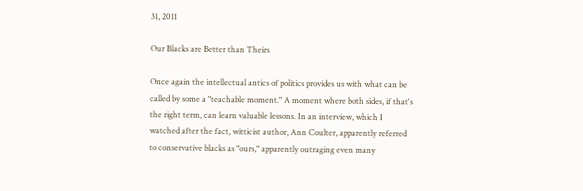31, 2011

Our Blacks are Better than Theirs

Once again the intellectual antics of politics provides us with what can be called by some a "teachable moment." A moment where both sides, if that's the right term, can learn valuable lessons. In an interview, which I watched after the fact, witticist author, Ann Coulter, apparently referred to conservative blacks as "ours," apparently outraging even many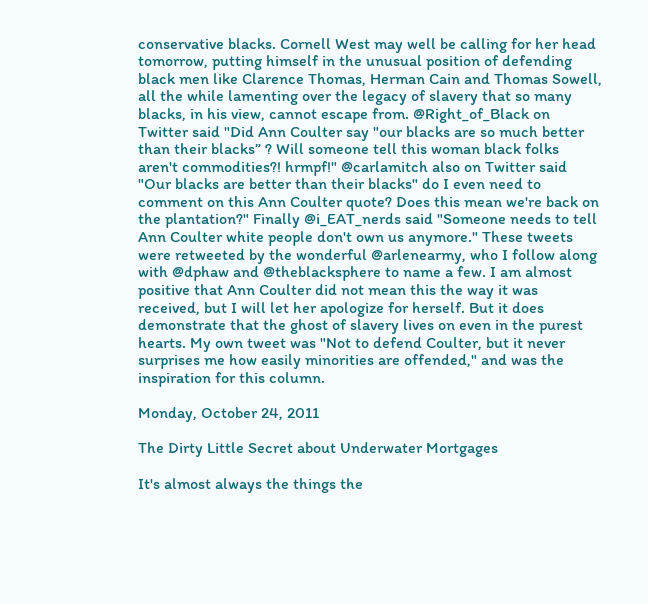conservative blacks. Cornell West may well be calling for her head tomorrow, putting himself in the unusual position of defending black men like Clarence Thomas, Herman Cain and Thomas Sowell, all the while lamenting over the legacy of slavery that so many blacks, in his view, cannot escape from. @Right_of_Black on Twitter said "Did Ann Coulter say "our blacks are so much better than their blacks” ? Will someone tell this woman black folks aren't commodities?! hrmpf!" @carlamitch also on Twitter said "Our blacks are better than their blacks" do I even need to comment on this Ann Coulter quote? Does this mean we're back on the plantation?" Finally @i_EAT_nerds said "Someone needs to tell Ann Coulter white people don't own us anymore." These tweets were retweeted by the wonderful @arlenearmy, who I follow along with @dphaw and @theblacksphere to name a few. I am almost positive that Ann Coulter did not mean this the way it was received, but I will let her apologize for herself. But it does demonstrate that the ghost of slavery lives on even in the purest hearts. My own tweet was "Not to defend Coulter, but it never surprises me how easily minorities are offended," and was the inspiration for this column.

Monday, October 24, 2011

The Dirty Little Secret about Underwater Mortgages

It's almost always the things the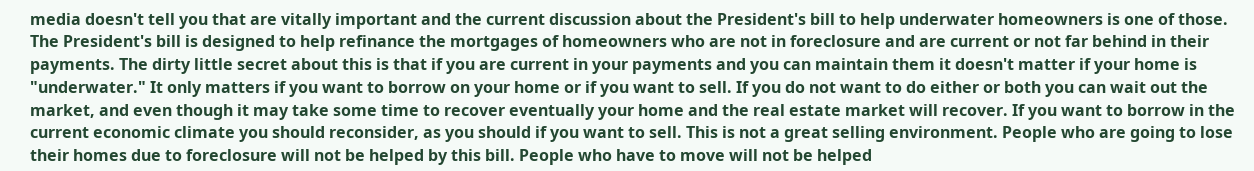media doesn't tell you that are vitally important and the current discussion about the President's bill to help underwater homeowners is one of those. The President's bill is designed to help refinance the mortgages of homeowners who are not in foreclosure and are current or not far behind in their payments. The dirty little secret about this is that if you are current in your payments and you can maintain them it doesn't matter if your home is "underwater." It only matters if you want to borrow on your home or if you want to sell. If you do not want to do either or both you can wait out the market, and even though it may take some time to recover eventually your home and the real estate market will recover. If you want to borrow in the current economic climate you should reconsider, as you should if you want to sell. This is not a great selling environment. People who are going to lose their homes due to foreclosure will not be helped by this bill. People who have to move will not be helped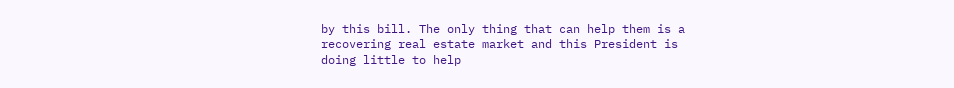by this bill. The only thing that can help them is a recovering real estate market and this President is doing little to help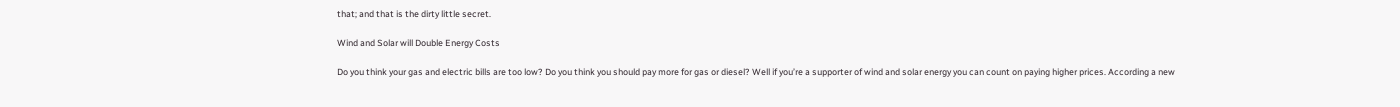that; and that is the dirty little secret.

Wind and Solar will Double Energy Costs

Do you think your gas and electric bills are too low? Do you think you should pay more for gas or diesel? Well if you’re a supporter of wind and solar energy you can count on paying higher prices. According a new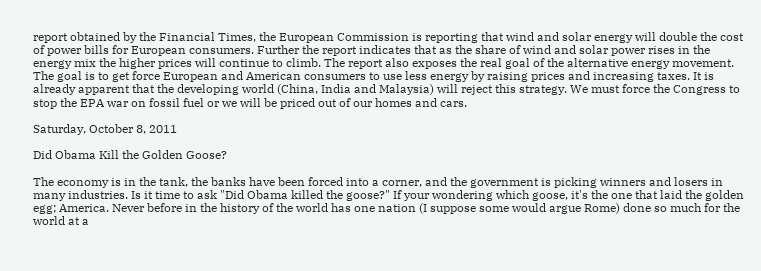report obtained by the Financial Times, the European Commission is reporting that wind and solar energy will double the cost of power bills for European consumers. Further the report indicates that as the share of wind and solar power rises in the energy mix the higher prices will continue to climb. The report also exposes the real goal of the alternative energy movement. The goal is to get force European and American consumers to use less energy by raising prices and increasing taxes. It is already apparent that the developing world (China, India and Malaysia) will reject this strategy. We must force the Congress to stop the EPA war on fossil fuel or we will be priced out of our homes and cars.

Saturday, October 8, 2011

Did Obama Kill the Golden Goose?

The economy is in the tank, the banks have been forced into a corner, and the government is picking winners and losers in many industries. Is it time to ask "Did Obama killed the goose?" If your wondering which goose, it's the one that laid the golden egg; America. Never before in the history of the world has one nation (I suppose some would argue Rome) done so much for the world at a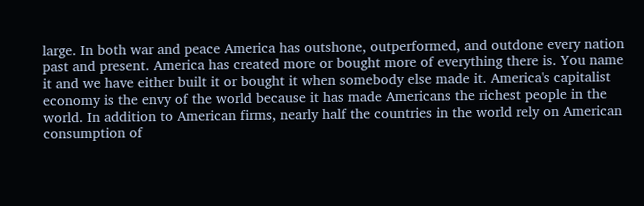large. In both war and peace America has outshone, outperformed, and outdone every nation past and present. America has created more or bought more of everything there is. You name it and we have either built it or bought it when somebody else made it. America's capitalist economy is the envy of the world because it has made Americans the richest people in the world. In addition to American firms, nearly half the countries in the world rely on American consumption of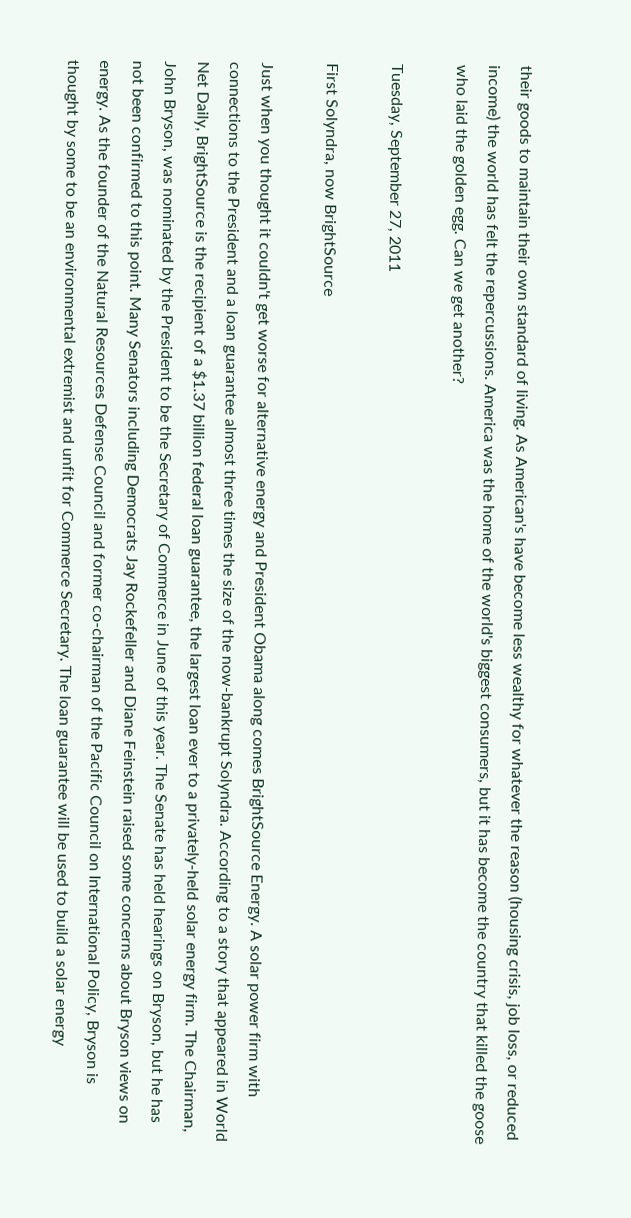their goods to maintain their own standard of living. As American's have become less wealthy for whatever the reason (housing crisis, job loss, or reduced income) the world has felt the repercussions. America was the home of the world's biggest consumers, but it has become the country that killed the goose who laid the golden egg. Can we get another?

Tuesday, September 27, 2011

First Solyndra, now BrightSource

Just when you thought it couldn't get worse for alternative energy and President Obama along comes BrightSource Energy. A solar power firm with connections to the President and a loan guarantee almost three times the size of the now-bankrupt Solyndra. According to a story that appeared in World Net Daily, BrightSource is the recipient of a $1.37 billion federal loan guarantee, the largest loan ever to a privately-held solar energy firm. The Chairman, John Bryson, was nominated by the President to be the Secretary of Commerce in June of this year. The Senate has held hearings on Bryson, but he has not been confirmed to this point. Many Senators including Democrats Jay Rockefeller and Diane Feinstein raised some concerns about Bryson views on energy. As the founder of the Natural Resources Defense Council and former co-chairman of the Pacific Council on International Policy, Bryson is thought by some to be an environmental extremist and unfit for Commerce Secretary. The loan guarantee will be used to build a solar energy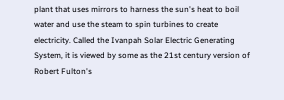plant that uses mirrors to harness the sun's heat to boil water and use the steam to spin turbines to create electricity. Called the Ivanpah Solar Electric Generating System, it is viewed by some as the 21st century version of Robert Fulton's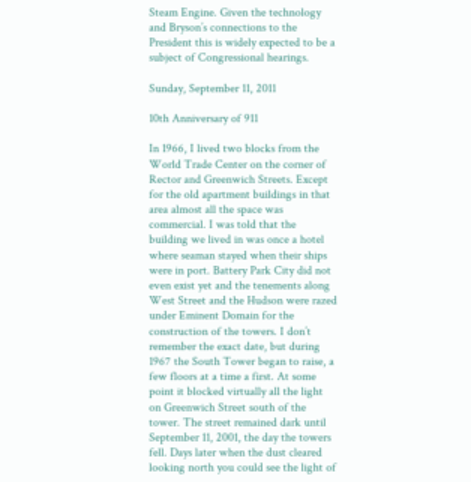Steam Engine. Given the technology and Bryson’s connections to the President this is widely expected to be a subject of Congressional hearings.

Sunday, September 11, 2011

10th Anniversary of 911

In 1966, I lived two blocks from the World Trade Center on the corner of Rector and Greenwich Streets. Except for the old apartment buildings in that area almost all the space was commercial. I was told that the building we lived in was once a hotel where seaman stayed when their ships were in port. Battery Park City did not even exist yet and the tenements along West Street and the Hudson were razed under Eminent Domain for the construction of the towers. I don’t remember the exact date, but during 1967 the South Tower began to raise, a few floors at a time a first. At some point it blocked virtually all the light on Greenwich Street south of the tower. The street remained dark until September 11, 2001, the day the towers fell. Days later when the dust cleared looking north you could see the light of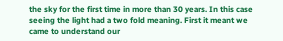the sky for the first time in more than 30 years. In this case seeing the light had a two fold meaning. First it meant we came to understand our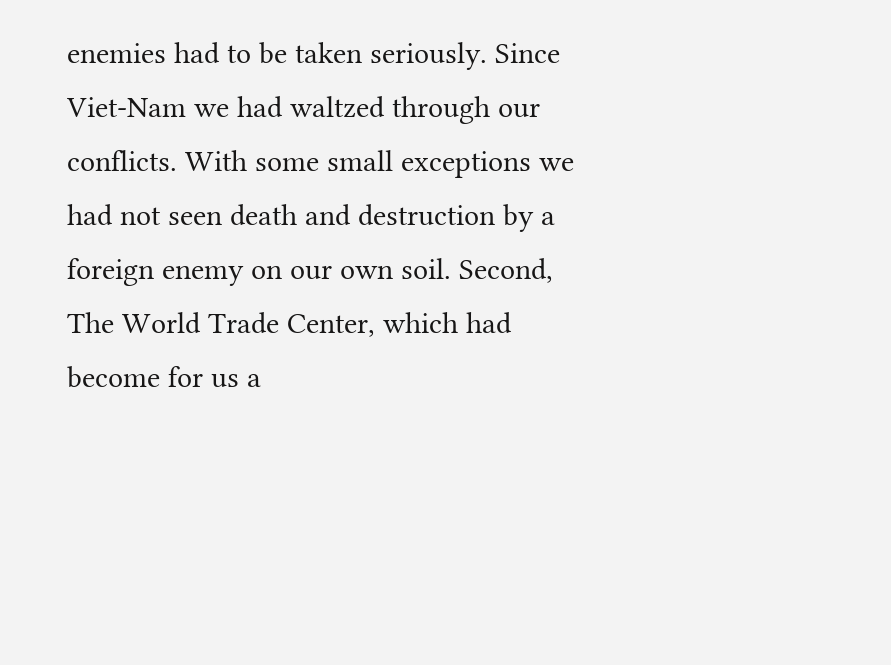enemies had to be taken seriously. Since Viet-Nam we had waltzed through our conflicts. With some small exceptions we had not seen death and destruction by a foreign enemy on our own soil. Second, The World Trade Center, which had become for us a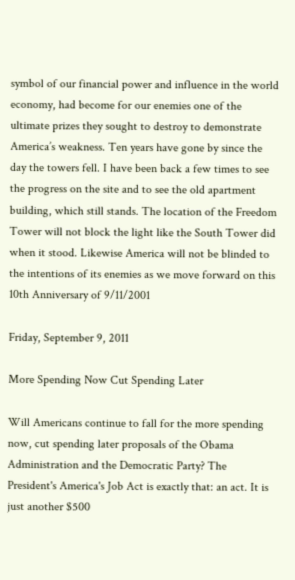symbol of our financial power and influence in the world economy, had become for our enemies one of the ultimate prizes they sought to destroy to demonstrate America’s weakness. Ten years have gone by since the day the towers fell. I have been back a few times to see the progress on the site and to see the old apartment building, which still stands. The location of the Freedom Tower will not block the light like the South Tower did when it stood. Likewise America will not be blinded to the intentions of its enemies as we move forward on this 10th Anniversary of 9/11/2001

Friday, September 9, 2011

More Spending Now Cut Spending Later

Will Americans continue to fall for the more spending now, cut spending later proposals of the Obama Administration and the Democratic Party? The President's America's Job Act is exactly that: an act. It is just another $500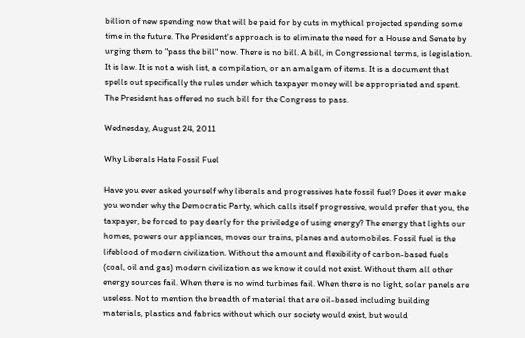billion of new spending now that will be paid for by cuts in mythical projected spending some time in the future. The President's approach is to eliminate the need for a House and Senate by urging them to "pass the bill" now. There is no bill. A bill, in Congressional terms, is legislation. It is law. It is not a wish list, a compilation, or an amalgam of items. It is a document that spells out specifically the rules under which taxpayer money will be appropriated and spent. The President has offered no such bill for the Congress to pass.

Wednesday, August 24, 2011

Why Liberals Hate Fossil Fuel

Have you ever asked yourself why liberals and progressives hate fossil fuel? Does it ever make you wonder why the Democratic Party, which calls itself progressive, would prefer that you, the taxpayer, be forced to pay dearly for the priviledge of using energy? The energy that lights our homes, powers our appliances, moves our trains, planes and automobiles. Fossil fuel is the lifeblood of modern civilization. Without the amount and flexibility of carbon-based fuels (coal, oil and gas) modern civilization as we know it could not exist. Without them all other energy sources fail. When there is no wind turbines fail. When there is no light, solar panels are useless. Not to mention the breadth of material that are oil-based including building materials, plastics and fabrics without which our society would exist, but would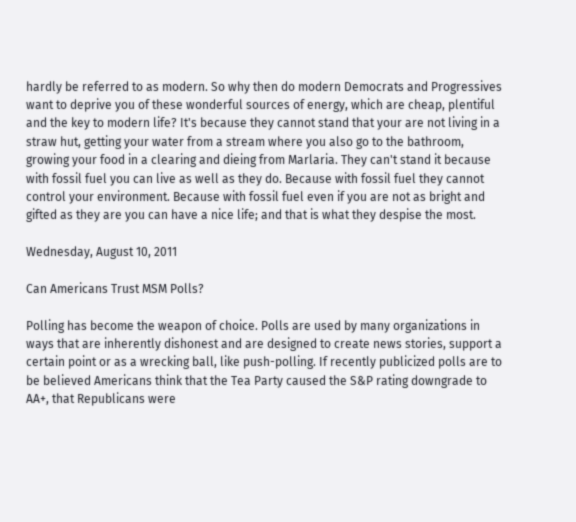hardly be referred to as modern. So why then do modern Democrats and Progressives want to deprive you of these wonderful sources of energy, which are cheap, plentiful and the key to modern life? It's because they cannot stand that your are not living in a straw hut, getting your water from a stream where you also go to the bathroom, growing your food in a clearing and dieing from Marlaria. They can't stand it because with fossil fuel you can live as well as they do. Because with fossil fuel they cannot control your environment. Because with fossil fuel even if you are not as bright and gifted as they are you can have a nice life; and that is what they despise the most.

Wednesday, August 10, 2011

Can Americans Trust MSM Polls?

Polling has become the weapon of choice. Polls are used by many organizations in ways that are inherently dishonest and are designed to create news stories, support a certain point or as a wrecking ball, like push-polling. If recently publicized polls are to be believed Americans think that the Tea Party caused the S&P rating downgrade to AA+, that Republicans were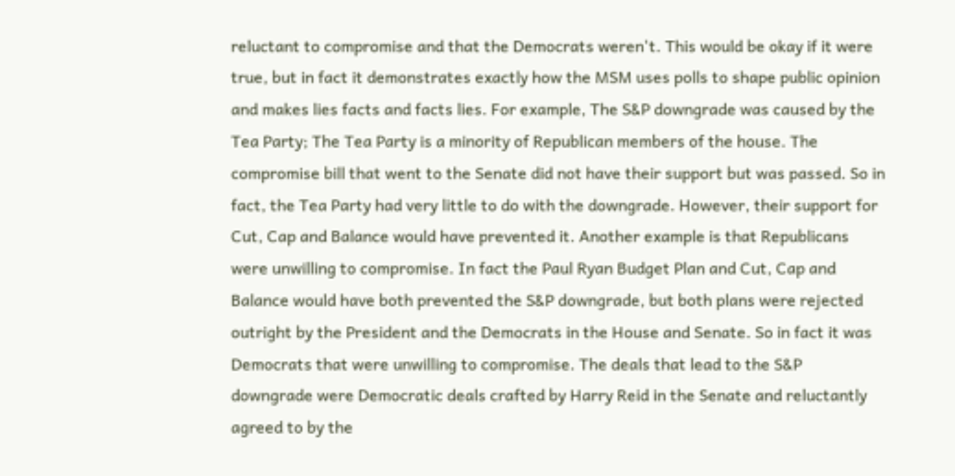reluctant to compromise and that the Democrats weren't. This would be okay if it were true, but in fact it demonstrates exactly how the MSM uses polls to shape public opinion and makes lies facts and facts lies. For example, The S&P downgrade was caused by the Tea Party; The Tea Party is a minority of Republican members of the house. The compromise bill that went to the Senate did not have their support but was passed. So in fact, the Tea Party had very little to do with the downgrade. However, their support for Cut, Cap and Balance would have prevented it. Another example is that Republicans were unwilling to compromise. In fact the Paul Ryan Budget Plan and Cut, Cap and Balance would have both prevented the S&P downgrade, but both plans were rejected outright by the President and the Democrats in the House and Senate. So in fact it was Democrats that were unwilling to compromise. The deals that lead to the S&P downgrade were Democratic deals crafted by Harry Reid in the Senate and reluctantly agreed to by the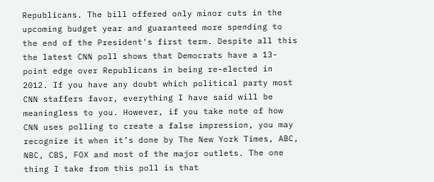Republicans. The bill offered only minor cuts in the upcoming budget year and guaranteed more spending to the end of the President's first term. Despite all this the latest CNN poll shows that Democrats have a 13-point edge over Republicans in being re-elected in 2012. If you have any doubt which political party most CNN staffers favor, everything I have said will be meaningless to you. However, if you take note of how CNN uses polling to create a false impression, you may recognize it when it’s done by The New York Times, ABC, NBC, CBS, FOX and most of the major outlets. The one thing I take from this poll is that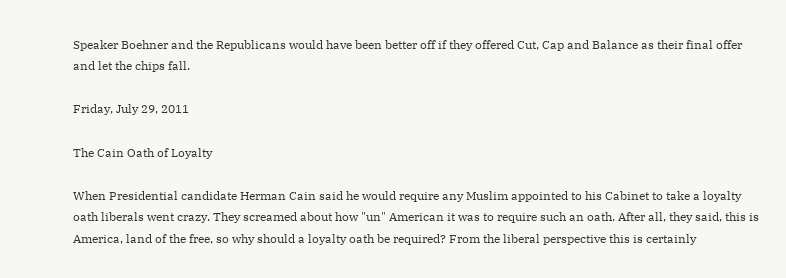Speaker Boehner and the Republicans would have been better off if they offered Cut, Cap and Balance as their final offer and let the chips fall.

Friday, July 29, 2011

The Cain Oath of Loyalty

When Presidential candidate Herman Cain said he would require any Muslim appointed to his Cabinet to take a loyalty oath liberals went crazy. They screamed about how "un" American it was to require such an oath. After all, they said, this is America, land of the free, so why should a loyalty oath be required? From the liberal perspective this is certainly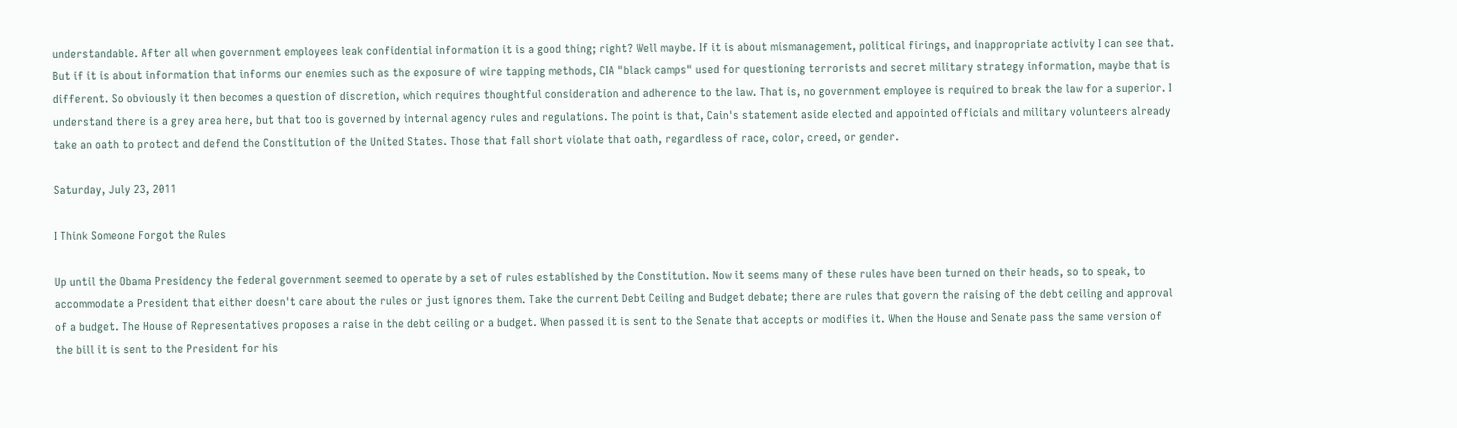understandable. After all when government employees leak confidential information it is a good thing; right? Well maybe. If it is about mismanagement, political firings, and inappropriate activity I can see that. But if it is about information that informs our enemies such as the exposure of wire tapping methods, CIA "black camps" used for questioning terrorists and secret military strategy information, maybe that is different. So obviously it then becomes a question of discretion, which requires thoughtful consideration and adherence to the law. That is, no government employee is required to break the law for a superior. I understand there is a grey area here, but that too is governed by internal agency rules and regulations. The point is that, Cain's statement aside elected and appointed officials and military volunteers already take an oath to protect and defend the Constitution of the United States. Those that fall short violate that oath, regardless of race, color, creed, or gender.

Saturday, July 23, 2011

I Think Someone Forgot the Rules

Up until the Obama Presidency the federal government seemed to operate by a set of rules established by the Constitution. Now it seems many of these rules have been turned on their heads, so to speak, to accommodate a President that either doesn't care about the rules or just ignores them. Take the current Debt Ceiling and Budget debate; there are rules that govern the raising of the debt ceiling and approval of a budget. The House of Representatives proposes a raise in the debt ceiling or a budget. When passed it is sent to the Senate that accepts or modifies it. When the House and Senate pass the same version of the bill it is sent to the President for his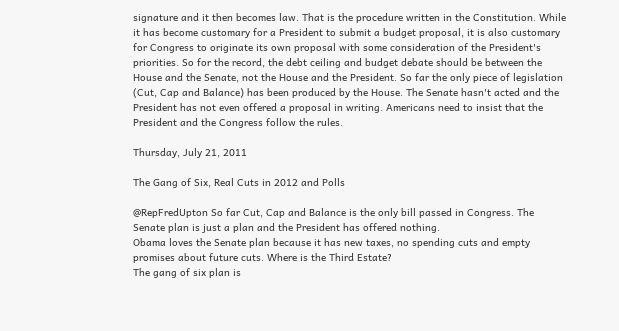signature and it then becomes law. That is the procedure written in the Constitution. While it has become customary for a President to submit a budget proposal, it is also customary for Congress to originate its own proposal with some consideration of the President's priorities. So for the record, the debt ceiling and budget debate should be between the House and the Senate, not the House and the President. So far the only piece of legislation (Cut, Cap and Balance) has been produced by the House. The Senate hasn't acted and the President has not even offered a proposal in writing. Americans need to insist that the President and the Congress follow the rules.

Thursday, July 21, 2011

The Gang of Six, Real Cuts in 2012 and Polls

@RepFredUpton So far Cut, Cap and Balance is the only bill passed in Congress. The Senate plan is just a plan and the President has offered nothing.
Obama loves the Senate plan because it has new taxes, no spending cuts and empty promises about future cuts. Where is the Third Estate?
The gang of six plan is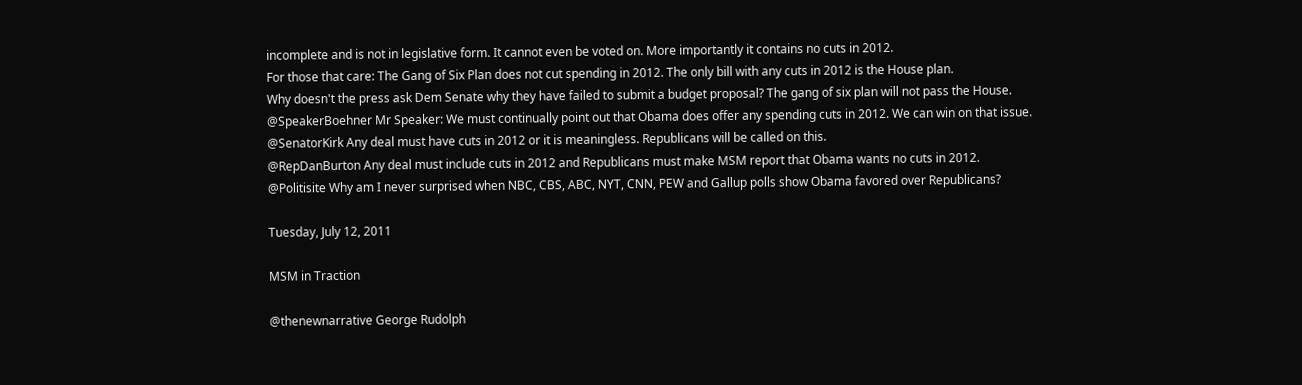incomplete and is not in legislative form. It cannot even be voted on. More importantly it contains no cuts in 2012.
For those that care: The Gang of Six Plan does not cut spending in 2012. The only bill with any cuts in 2012 is the House plan.
Why doesn't the press ask Dem Senate why they have failed to submit a budget proposal? The gang of six plan will not pass the House.
@SpeakerBoehner Mr Speaker: We must continually point out that Obama does offer any spending cuts in 2012. We can win on that issue.
@SenatorKirk Any deal must have cuts in 2012 or it is meaningless. Republicans will be called on this.
@RepDanBurton Any deal must include cuts in 2012 and Republicans must make MSM report that Obama wants no cuts in 2012.
@Politisite Why am I never surprised when NBC, CBS, ABC, NYT, CNN, PEW and Gallup polls show Obama favored over Republicans?

Tuesday, July 12, 2011

MSM in Traction

@thenewnarrative George Rudolph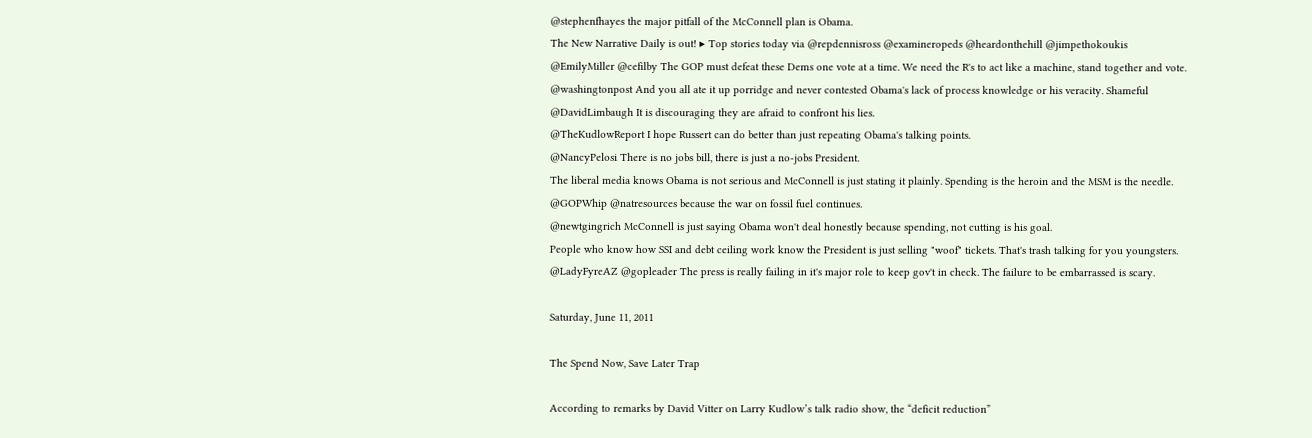@stephenfhayes the major pitfall of the McConnell plan is Obama.
The New Narrative Daily is out! ▸ Top stories today via @repdennisross @examineropeds @heardonthehill @jimpethokoukis
@EmilyMiller @cefilby The GOP must defeat these Dems one vote at a time. We need the R's to act like a machine, stand together and vote.
@washingtonpost And you all ate it up porridge and never contested Obama's lack of process knowledge or his veracity. Shameful
@DavidLimbaugh It is discouraging they are afraid to confront his lies.
@TheKudlowReport I hope Russert can do better than just repeating Obama's talking points.
@NancyPelosi There is no jobs bill, there is just a no-jobs President.
The liberal media knows Obama is not serious and McConnell is just stating it plainly. Spending is the heroin and the MSM is the needle.
@GOPWhip @natresources because the war on fossil fuel continues.
@newtgingrich McConnell is just saying Obama won't deal honestly because spending, not cutting is his goal.
People who know how SSI and debt ceiling work know the President is just selling "woof" tickets. That's trash talking for you youngsters.
@LadyFyreAZ @gopleader The press is really failing in it's major role to keep gov't in check. The failure to be embarrassed is scary.

Saturday, June 11, 2011

The Spend Now, Save Later Trap

According to remarks by David Vitter on Larry Kudlow’s talk radio show, the “deficit reduction”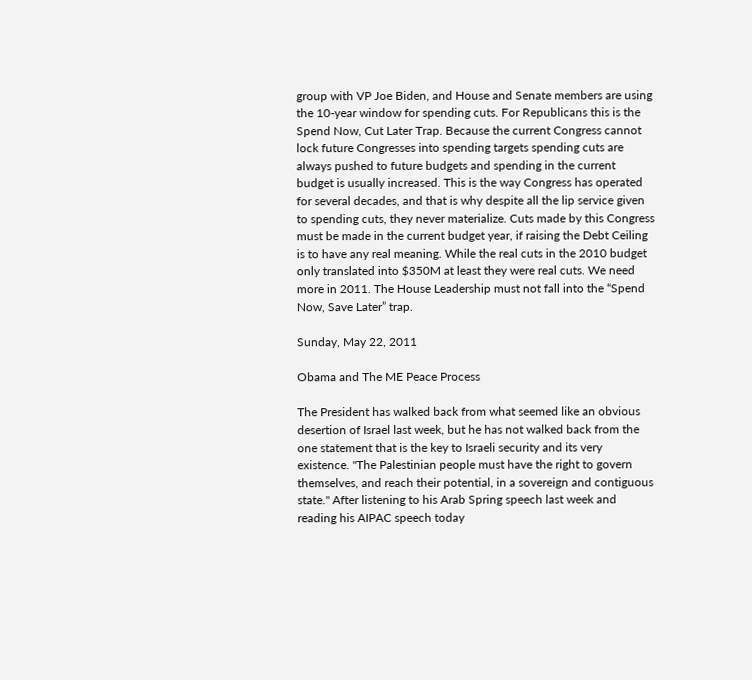group with VP Joe Biden, and House and Senate members are using the 10-year window for spending cuts. For Republicans this is the Spend Now, Cut Later Trap. Because the current Congress cannot lock future Congresses into spending targets spending cuts are always pushed to future budgets and spending in the current budget is usually increased. This is the way Congress has operated for several decades, and that is why despite all the lip service given to spending cuts, they never materialize. Cuts made by this Congress must be made in the current budget year, if raising the Debt Ceiling is to have any real meaning. While the real cuts in the 2010 budget only translated into $350M at least they were real cuts. We need more in 2011. The House Leadership must not fall into the “Spend Now, Save Later” trap.

Sunday, May 22, 2011

Obama and The ME Peace Process

The President has walked back from what seemed like an obvious desertion of Israel last week, but he has not walked back from the one statement that is the key to Israeli security and its very existence. "The Palestinian people must have the right to govern themselves, and reach their potential, in a sovereign and contiguous state." After listening to his Arab Spring speech last week and reading his AIPAC speech today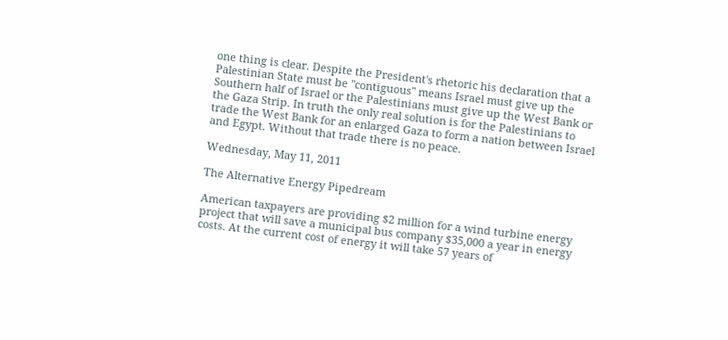one thing is clear. Despite the President's rhetoric his declaration that a Palestinian State must be "contiguous" means Israel must give up the Southern half of Israel or the Palestinians must give up the West Bank or the Gaza Strip. In truth the only real solution is for the Palestinians to trade the West Bank for an enlarged Gaza to form a nation between Israel and Egypt. Without that trade there is no peace.

Wednesday, May 11, 2011

The Alternative Energy Pipedream

American taxpayers are providing $2 million for a wind turbine energy project that will save a municipal bus company $35,000 a year in energy costs. At the current cost of energy it will take 57 years of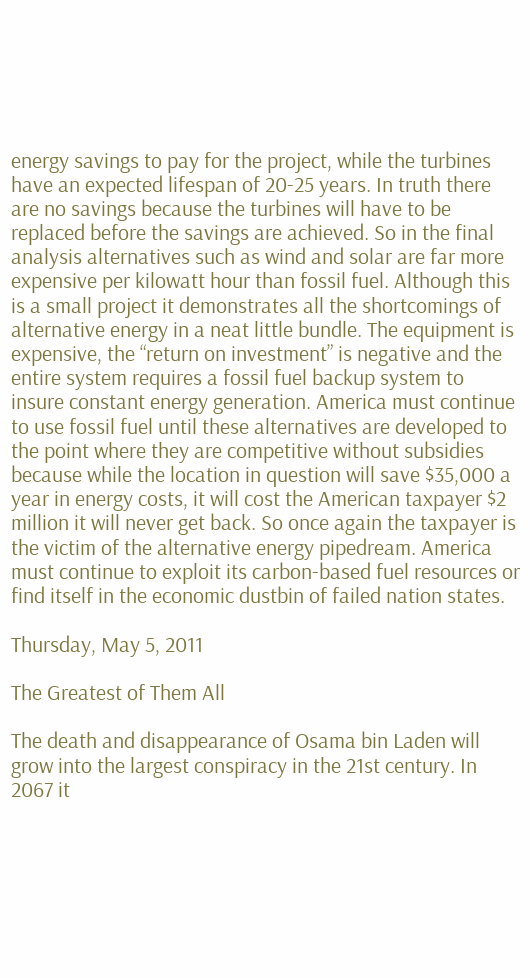energy savings to pay for the project, while the turbines have an expected lifespan of 20-25 years. In truth there are no savings because the turbines will have to be replaced before the savings are achieved. So in the final analysis alternatives such as wind and solar are far more expensive per kilowatt hour than fossil fuel. Although this is a small project it demonstrates all the shortcomings of alternative energy in a neat little bundle. The equipment is expensive, the “return on investment” is negative and the entire system requires a fossil fuel backup system to insure constant energy generation. America must continue to use fossil fuel until these alternatives are developed to the point where they are competitive without subsidies because while the location in question will save $35,000 a year in energy costs, it will cost the American taxpayer $2 million it will never get back. So once again the taxpayer is the victim of the alternative energy pipedream. America must continue to exploit its carbon-based fuel resources or find itself in the economic dustbin of failed nation states.

Thursday, May 5, 2011

The Greatest of Them All

The death and disappearance of Osama bin Laden will grow into the largest conspiracy in the 21st century. In 2067 it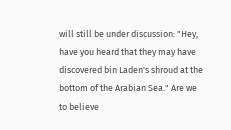will still be under discussion: "Hey, have you heard that they may have discovered bin Laden's shroud at the bottom of the Arabian Sea." Are we to believe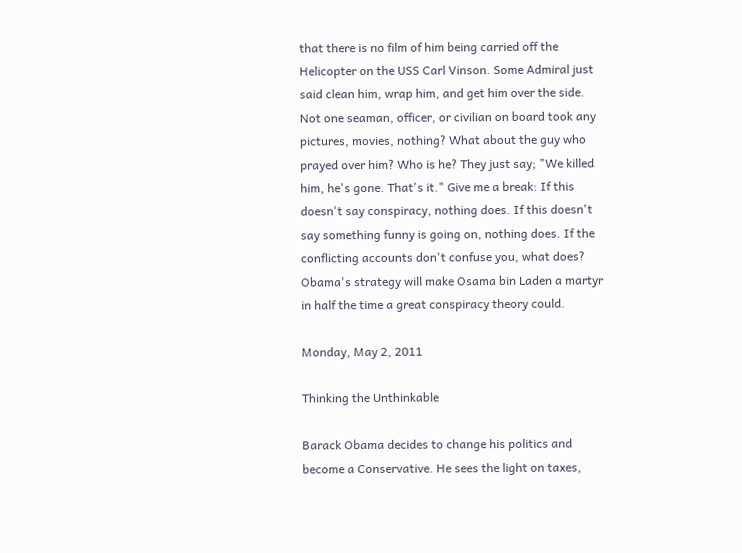that there is no film of him being carried off the Helicopter on the USS Carl Vinson. Some Admiral just said clean him, wrap him, and get him over the side. Not one seaman, officer, or civilian on board took any pictures, movies, nothing? What about the guy who prayed over him? Who is he? They just say; "We killed him, he's gone. That's it." Give me a break: If this doesn't say conspiracy, nothing does. If this doesn't say something funny is going on, nothing does. If the conflicting accounts don't confuse you, what does? Obama's strategy will make Osama bin Laden a martyr in half the time a great conspiracy theory could.

Monday, May 2, 2011

Thinking the Unthinkable

Barack Obama decides to change his politics and become a Conservative. He sees the light on taxes,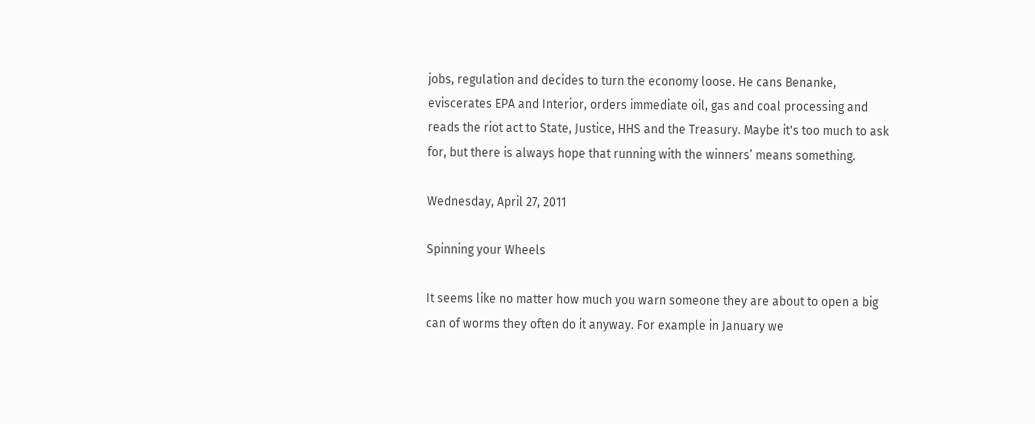jobs, regulation and decides to turn the economy loose. He cans Benanke, eviscerates EPA and Interior, orders immediate oil, gas and coal processing and reads the riot act to State, Justice, HHS and the Treasury. Maybe it's too much to ask for, but there is always hope that running with the winners’ means something.

Wednesday, April 27, 2011

Spinning your Wheels

It seems like no matter how much you warn someone they are about to open a big can of worms they often do it anyway. For example in January we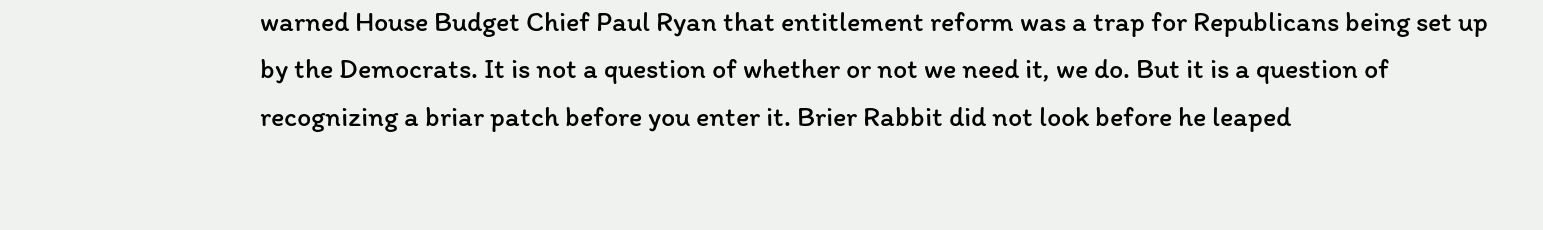warned House Budget Chief Paul Ryan that entitlement reform was a trap for Republicans being set up by the Democrats. It is not a question of whether or not we need it, we do. But it is a question of recognizing a briar patch before you enter it. Brier Rabbit did not look before he leaped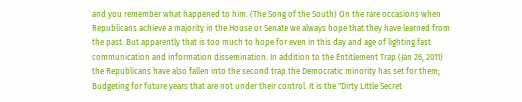and you remember what happened to him. (The Song of the South) On the rare occasions when Republicans achieve a majority in the House or Senate we always hope that they have learned from the past. But apparently that is too much to hope for even in this day and age of lighting fast communication and information dissemination. In addition to the Entitlement Trap (Jan 26, 2011) the Republicans have also fallen into the second trap the Democratic minority has set for them; Budgeting for future years that are not under their control. It is the "Dirty Little Secret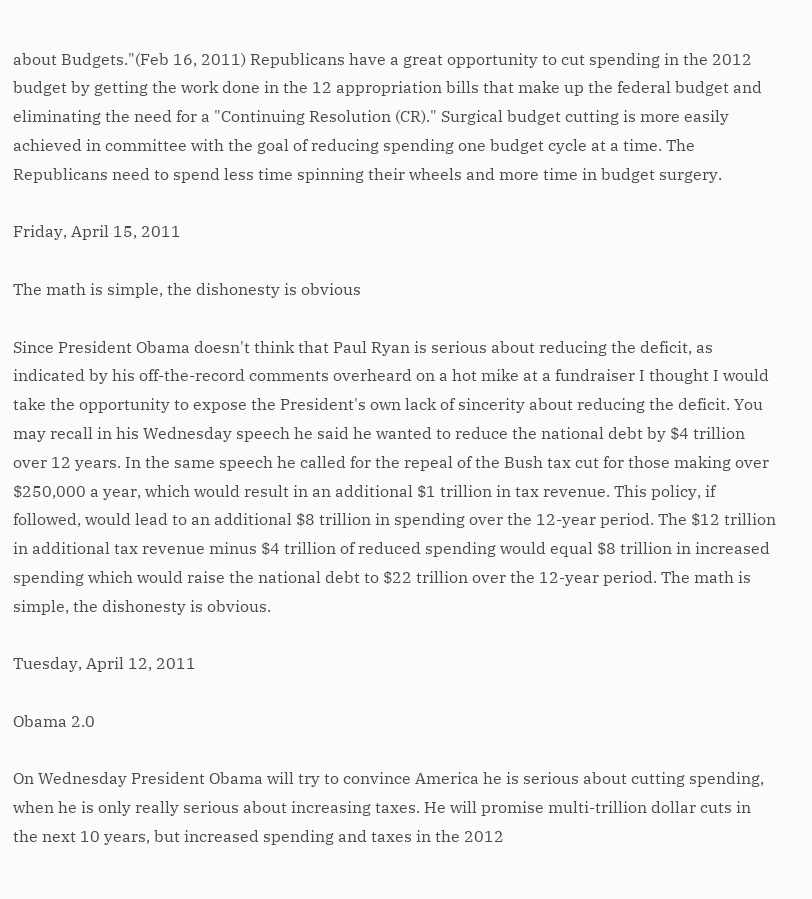about Budgets."(Feb 16, 2011) Republicans have a great opportunity to cut spending in the 2012 budget by getting the work done in the 12 appropriation bills that make up the federal budget and eliminating the need for a "Continuing Resolution (CR)." Surgical budget cutting is more easily achieved in committee with the goal of reducing spending one budget cycle at a time. The Republicans need to spend less time spinning their wheels and more time in budget surgery.

Friday, April 15, 2011

The math is simple, the dishonesty is obvious

Since President Obama doesn't think that Paul Ryan is serious about reducing the deficit, as indicated by his off-the-record comments overheard on a hot mike at a fundraiser I thought I would take the opportunity to expose the President's own lack of sincerity about reducing the deficit. You may recall in his Wednesday speech he said he wanted to reduce the national debt by $4 trillion over 12 years. In the same speech he called for the repeal of the Bush tax cut for those making over $250,000 a year, which would result in an additional $1 trillion in tax revenue. This policy, if followed, would lead to an additional $8 trillion in spending over the 12-year period. The $12 trillion in additional tax revenue minus $4 trillion of reduced spending would equal $8 trillion in increased spending which would raise the national debt to $22 trillion over the 12-year period. The math is simple, the dishonesty is obvious.

Tuesday, April 12, 2011

Obama 2.0

On Wednesday President Obama will try to convince America he is serious about cutting spending, when he is only really serious about increasing taxes. He will promise multi-trillion dollar cuts in the next 10 years, but increased spending and taxes in the 2012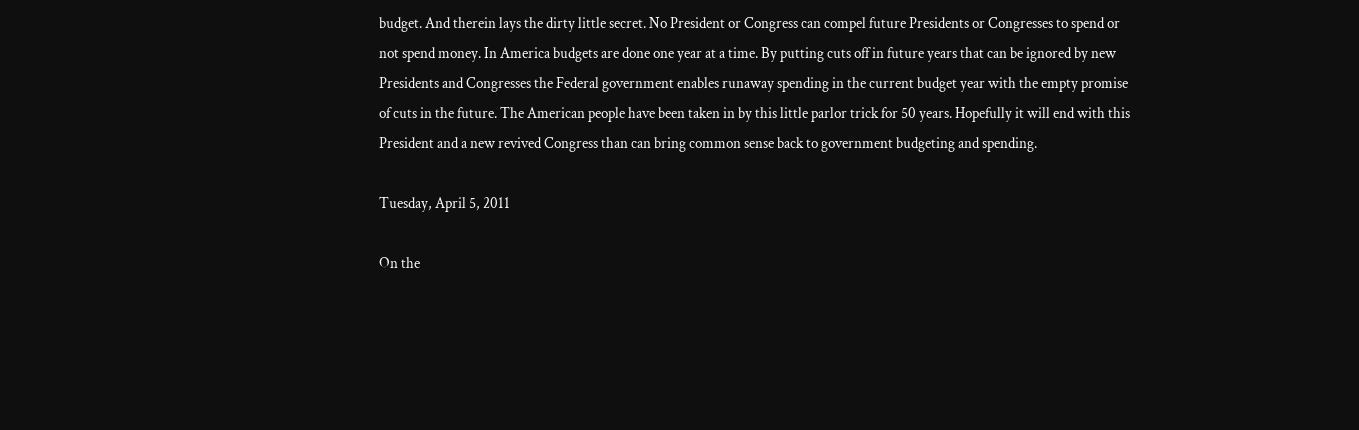budget. And therein lays the dirty little secret. No President or Congress can compel future Presidents or Congresses to spend or not spend money. In America budgets are done one year at a time. By putting cuts off in future years that can be ignored by new Presidents and Congresses the Federal government enables runaway spending in the current budget year with the empty promise of cuts in the future. The American people have been taken in by this little parlor trick for 50 years. Hopefully it will end with this President and a new revived Congress than can bring common sense back to government budgeting and spending.

Tuesday, April 5, 2011

On the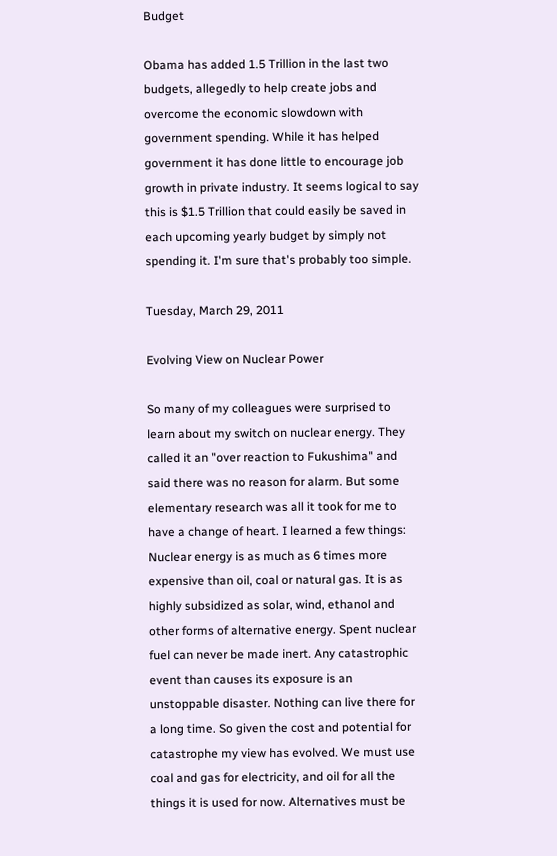Budget

Obama has added 1.5 Trillion in the last two budgets, allegedly to help create jobs and overcome the economic slowdown with government spending. While it has helped government it has done little to encourage job growth in private industry. It seems logical to say this is $1.5 Trillion that could easily be saved in each upcoming yearly budget by simply not spending it. I'm sure that's probably too simple.

Tuesday, March 29, 2011

Evolving View on Nuclear Power

So many of my colleagues were surprised to learn about my switch on nuclear energy. They called it an "over reaction to Fukushima" and said there was no reason for alarm. But some elementary research was all it took for me to have a change of heart. I learned a few things: Nuclear energy is as much as 6 times more expensive than oil, coal or natural gas. It is as highly subsidized as solar, wind, ethanol and other forms of alternative energy. Spent nuclear fuel can never be made inert. Any catastrophic event than causes its exposure is an unstoppable disaster. Nothing can live there for a long time. So given the cost and potential for catastrophe my view has evolved. We must use coal and gas for electricity, and oil for all the things it is used for now. Alternatives must be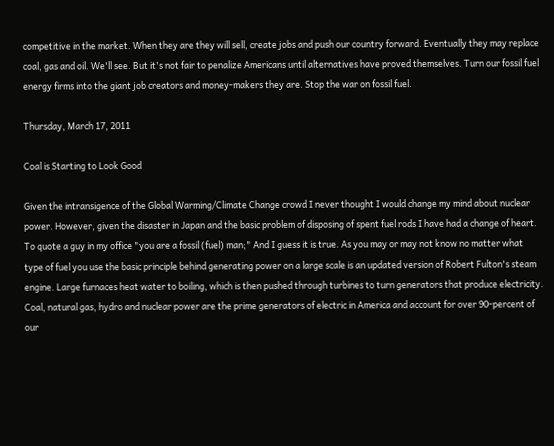competitive in the market. When they are they will sell, create jobs and push our country forward. Eventually they may replace coal, gas and oil. We'll see. But it's not fair to penalize Americans until alternatives have proved themselves. Turn our fossil fuel energy firms into the giant job creators and money-makers they are. Stop the war on fossil fuel.

Thursday, March 17, 2011

Coal is Starting to Look Good

Given the intransigence of the Global Warming/Climate Change crowd I never thought I would change my mind about nuclear power. However, given the disaster in Japan and the basic problem of disposing of spent fuel rods I have had a change of heart. To quote a guy in my office "you are a fossil (fuel) man;" And I guess it is true. As you may or may not know no matter what type of fuel you use the basic principle behind generating power on a large scale is an updated version of Robert Fulton's steam engine. Large furnaces heat water to boiling, which is then pushed through turbines to turn generators that produce electricity. Coal, natural gas, hydro and nuclear power are the prime generators of electric in America and account for over 90-percent of our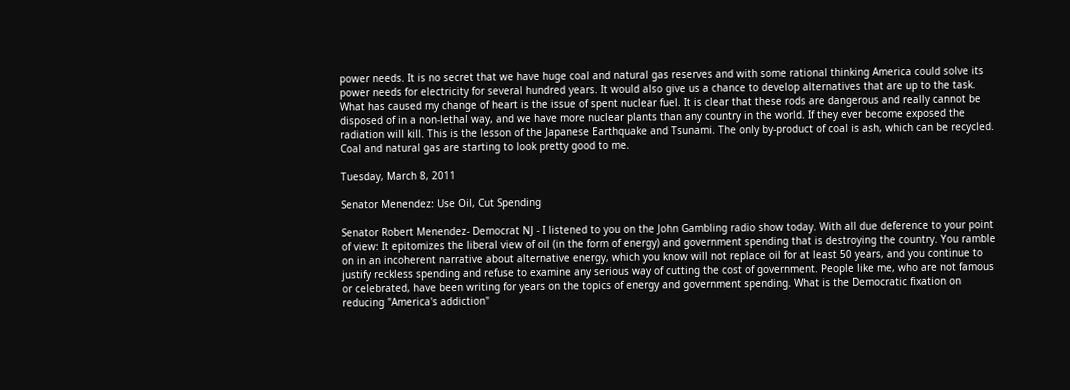power needs. It is no secret that we have huge coal and natural gas reserves and with some rational thinking America could solve its power needs for electricity for several hundred years. It would also give us a chance to develop alternatives that are up to the task. What has caused my change of heart is the issue of spent nuclear fuel. It is clear that these rods are dangerous and really cannot be disposed of in a non-lethal way, and we have more nuclear plants than any country in the world. If they ever become exposed the radiation will kill. This is the lesson of the Japanese Earthquake and Tsunami. The only by-product of coal is ash, which can be recycled. Coal and natural gas are starting to look pretty good to me.

Tuesday, March 8, 2011

Senator Menendez: Use Oil, Cut Spending

Senator Robert Menendez- Democrat NJ - I listened to you on the John Gambling radio show today. With all due deference to your point of view: It epitomizes the liberal view of oil (in the form of energy) and government spending that is destroying the country. You ramble on in an incoherent narrative about alternative energy, which you know will not replace oil for at least 50 years, and you continue to justify reckless spending and refuse to examine any serious way of cutting the cost of government. People like me, who are not famous or celebrated, have been writing for years on the topics of energy and government spending. What is the Democratic fixation on reducing "America's addiction"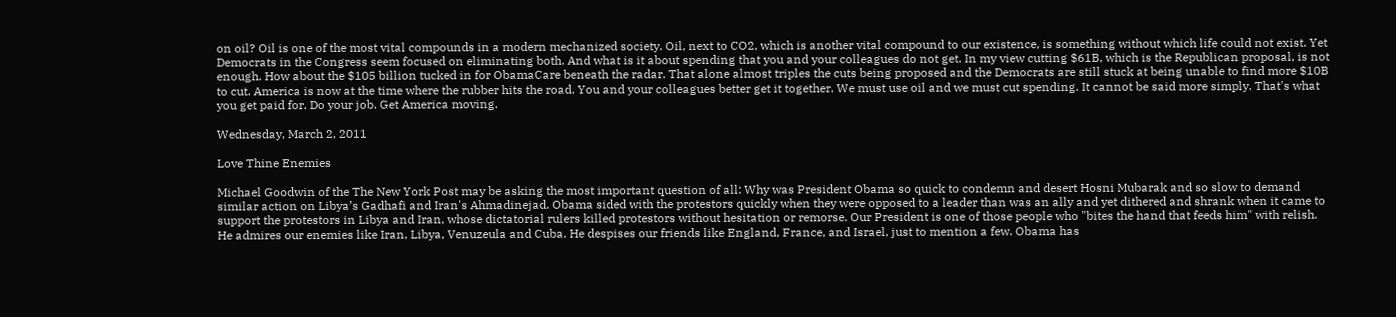on oil? Oil is one of the most vital compounds in a modern mechanized society. Oil, next to CO2, which is another vital compound to our existence, is something without which life could not exist. Yet Democrats in the Congress seem focused on eliminating both. And what is it about spending that you and your colleagues do not get. In my view cutting $61B, which is the Republican proposal, is not enough. How about the $105 billion tucked in for ObamaCare beneath the radar. That alone almost triples the cuts being proposed and the Democrats are still stuck at being unable to find more $10B to cut. America is now at the time where the rubber hits the road. You and your colleagues better get it together. We must use oil and we must cut spending. It cannot be said more simply. That's what you get paid for. Do your job. Get America moving.

Wednesday, March 2, 2011

Love Thine Enemies

Michael Goodwin of the The New York Post may be asking the most important question of all: Why was President Obama so quick to condemn and desert Hosni Mubarak and so slow to demand similar action on Libya’s Gadhafi and Iran's Ahmadinejad. Obama sided with the protestors quickly when they were opposed to a leader than was an ally and yet dithered and shrank when it came to support the protestors in Libya and Iran, whose dictatorial rulers killed protestors without hesitation or remorse. Our President is one of those people who "bites the hand that feeds him" with relish. He admires our enemies like Iran, Libya, Venuzeula and Cuba. He despises our friends like England, France, and Israel, just to mention a few. Obama has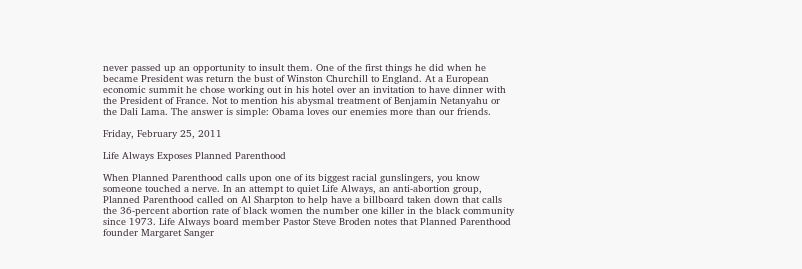never passed up an opportunity to insult them. One of the first things he did when he became President was return the bust of Winston Churchill to England. At a European economic summit he chose working out in his hotel over an invitation to have dinner with the President of France. Not to mention his abysmal treatment of Benjamin Netanyahu or the Dali Lama. The answer is simple: Obama loves our enemies more than our friends.

Friday, February 25, 2011

Life Always Exposes Planned Parenthood

When Planned Parenthood calls upon one of its biggest racial gunslingers, you know someone touched a nerve. In an attempt to quiet Life Always, an anti-abortion group, Planned Parenthood called on Al Sharpton to help have a billboard taken down that calls the 36-percent abortion rate of black women the number one killer in the black community since 1973. Life Always board member Pastor Steve Broden notes that Planned Parenthood founder Margaret Sanger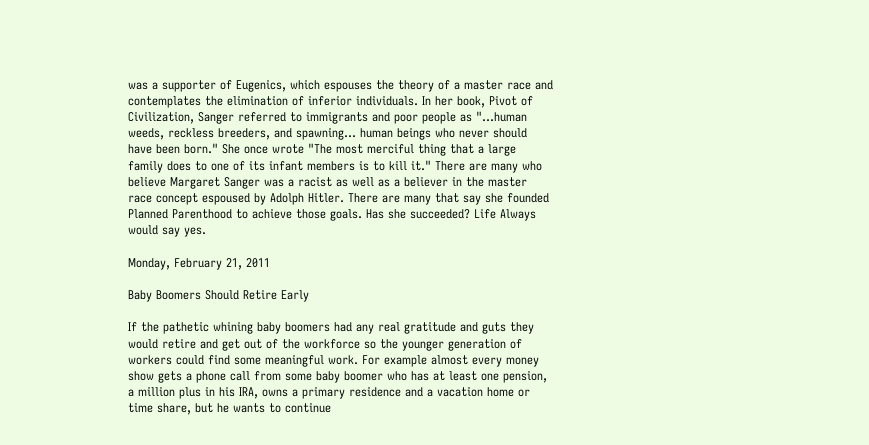was a supporter of Eugenics, which espouses the theory of a master race and contemplates the elimination of inferior individuals. In her book, Pivot of Civilization, Sanger referred to immigrants and poor people as "...human weeds, reckless breeders, and spawning... human beings who never should have been born." She once wrote "The most merciful thing that a large family does to one of its infant members is to kill it." There are many who believe Margaret Sanger was a racist as well as a believer in the master race concept espoused by Adolph Hitler. There are many that say she founded Planned Parenthood to achieve those goals. Has she succeeded? Life Always would say yes.

Monday, February 21, 2011

Baby Boomers Should Retire Early

If the pathetic whining baby boomers had any real gratitude and guts they would retire and get out of the workforce so the younger generation of workers could find some meaningful work. For example almost every money show gets a phone call from some baby boomer who has at least one pension, a million plus in his IRA, owns a primary residence and a vacation home or time share, but he wants to continue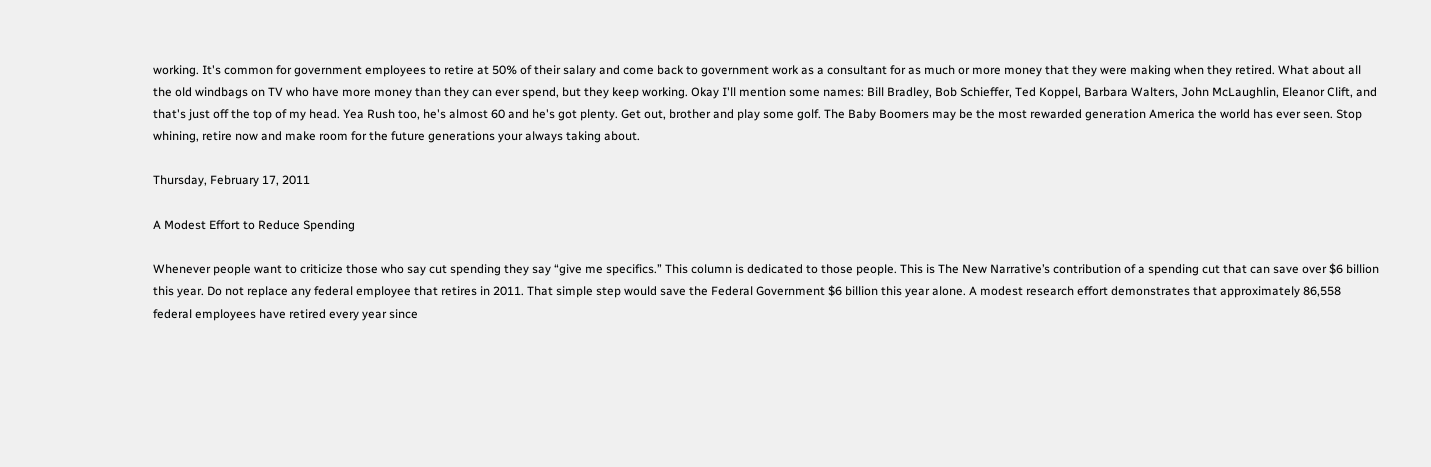working. It's common for government employees to retire at 50% of their salary and come back to government work as a consultant for as much or more money that they were making when they retired. What about all the old windbags on TV who have more money than they can ever spend, but they keep working. Okay I'll mention some names: Bill Bradley, Bob Schieffer, Ted Koppel, Barbara Walters, John McLaughlin, Eleanor Clift, and that's just off the top of my head. Yea Rush too, he's almost 60 and he's got plenty. Get out, brother and play some golf. The Baby Boomers may be the most rewarded generation America the world has ever seen. Stop whining, retire now and make room for the future generations your always taking about.

Thursday, February 17, 2011

A Modest Effort to Reduce Spending

Whenever people want to criticize those who say cut spending they say “give me specifics.” This column is dedicated to those people. This is The New Narrative’s contribution of a spending cut that can save over $6 billion this year. Do not replace any federal employee that retires in 2011. That simple step would save the Federal Government $6 billion this year alone. A modest research effort demonstrates that approximately 86,558 federal employees have retired every year since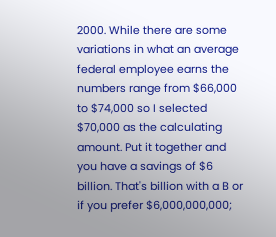2000. While there are some variations in what an average federal employee earns the numbers range from $66,000 to $74,000 so I selected $70,000 as the calculating amount. Put it together and you have a savings of $6 billion. That's billion with a B or if you prefer $6,000,000,000;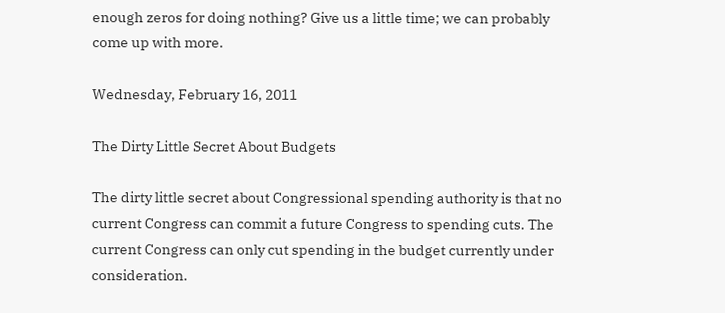enough zeros for doing nothing? Give us a little time; we can probably come up with more.

Wednesday, February 16, 2011

The Dirty Little Secret About Budgets

The dirty little secret about Congressional spending authority is that no current Congress can commit a future Congress to spending cuts. The current Congress can only cut spending in the budget currently under consideration.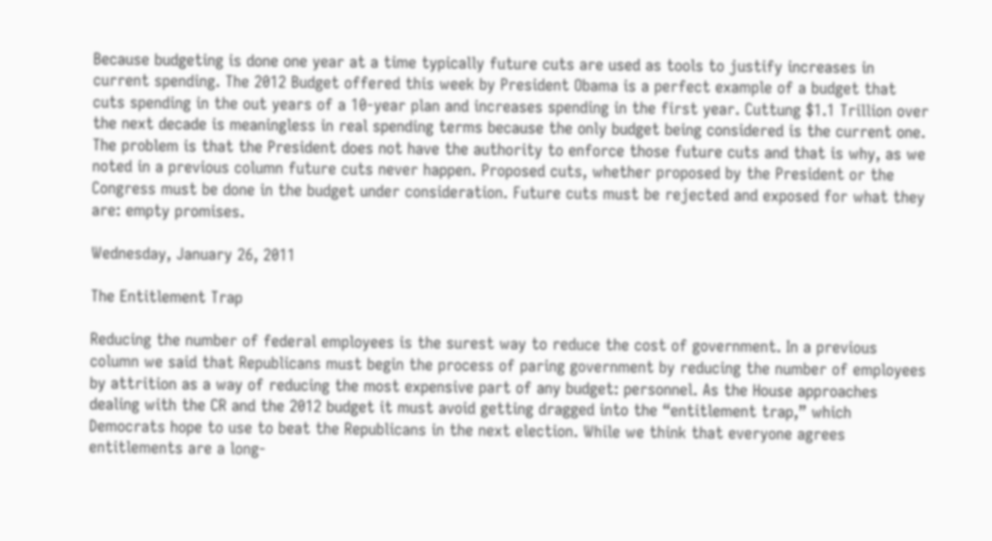Because budgeting is done one year at a time typically future cuts are used as tools to justify increases in current spending. The 2012 Budget offered this week by President Obama is a perfect example of a budget that cuts spending in the out years of a 10-year plan and increases spending in the first year. Cuttung $1.1 Trillion over the next decade is meaningless in real spending terms because the only budget being considered is the current one. The problem is that the President does not have the authority to enforce those future cuts and that is why, as we noted in a previous column future cuts never happen. Proposed cuts, whether proposed by the President or the Congress must be done in the budget under consideration. Future cuts must be rejected and exposed for what they are: empty promises.

Wednesday, January 26, 2011

The Entitlement Trap

Reducing the number of federal employees is the surest way to reduce the cost of government. In a previous column we said that Republicans must begin the process of paring government by reducing the number of employees by attrition as a way of reducing the most expensive part of any budget: personnel. As the House approaches dealing with the CR and the 2012 budget it must avoid getting dragged into the “entitlement trap,” which Democrats hope to use to beat the Republicans in the next election. While we think that everyone agrees entitlements are a long-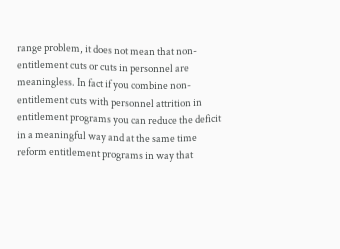range problem, it does not mean that non-entitlement cuts or cuts in personnel are meaningless. In fact if you combine non-entitlement cuts with personnel attrition in entitlement programs you can reduce the deficit in a meaningful way and at the same time reform entitlement programs in way that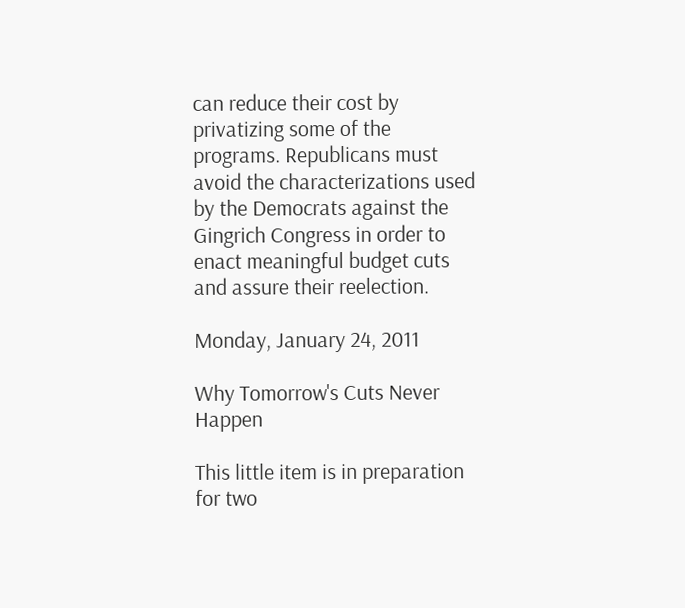can reduce their cost by privatizing some of the programs. Republicans must avoid the characterizations used by the Democrats against the Gingrich Congress in order to enact meaningful budget cuts and assure their reelection.

Monday, January 24, 2011

Why Tomorrow's Cuts Never Happen

This little item is in preparation for two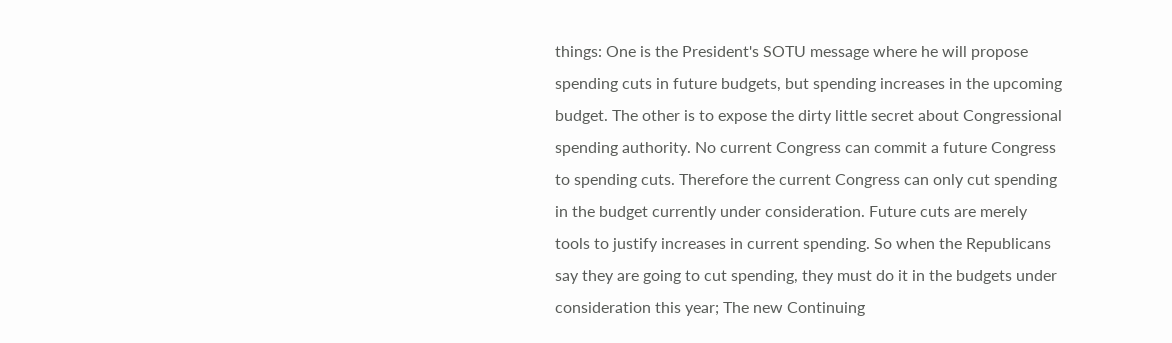things: One is the President's SOTU message where he will propose spending cuts in future budgets, but spending increases in the upcoming budget. The other is to expose the dirty little secret about Congressional spending authority. No current Congress can commit a future Congress to spending cuts. Therefore the current Congress can only cut spending in the budget currently under consideration. Future cuts are merely tools to justify increases in current spending. So when the Republicans say they are going to cut spending, they must do it in the budgets under consideration this year; The new Continuing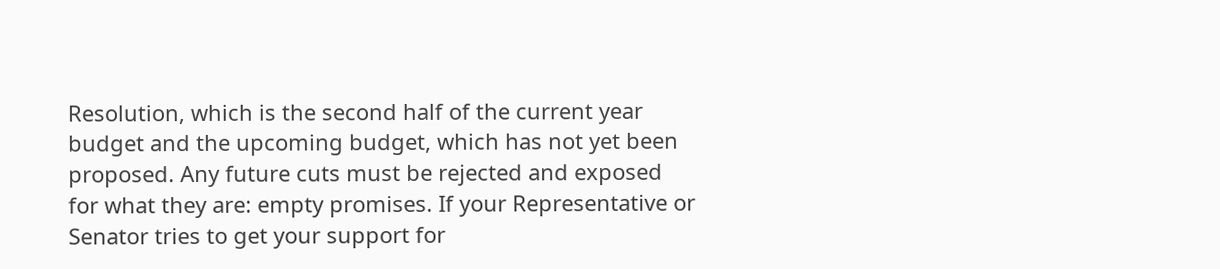Resolution, which is the second half of the current year budget and the upcoming budget, which has not yet been proposed. Any future cuts must be rejected and exposed for what they are: empty promises. If your Representative or Senator tries to get your support for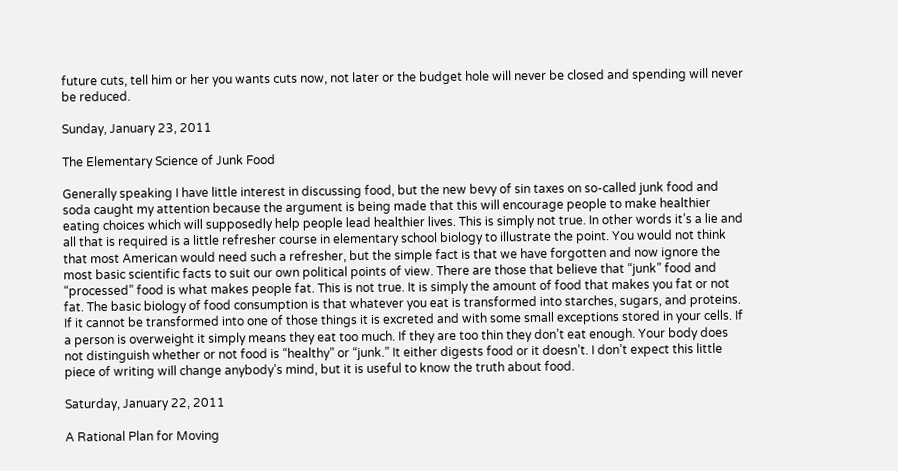future cuts, tell him or her you wants cuts now, not later or the budget hole will never be closed and spending will never be reduced.

Sunday, January 23, 2011

The Elementary Science of Junk Food

Generally speaking I have little interest in discussing food, but the new bevy of sin taxes on so-called junk food and soda caught my attention because the argument is being made that this will encourage people to make healthier eating choices which will supposedly help people lead healthier lives. This is simply not true. In other words it’s a lie and all that is required is a little refresher course in elementary school biology to illustrate the point. You would not think that most American would need such a refresher, but the simple fact is that we have forgotten and now ignore the most basic scientific facts to suit our own political points of view. There are those that believe that “junk” food and “processed” food is what makes people fat. This is not true. It is simply the amount of food that makes you fat or not fat. The basic biology of food consumption is that whatever you eat is transformed into starches, sugars, and proteins. If it cannot be transformed into one of those things it is excreted and with some small exceptions stored in your cells. If a person is overweight it simply means they eat too much. If they are too thin they don’t eat enough. Your body does not distinguish whether or not food is “healthy” or “junk.” It either digests food or it doesn’t. I don’t expect this little piece of writing will change anybody’s mind, but it is useful to know the truth about food.

Saturday, January 22, 2011

A Rational Plan for Moving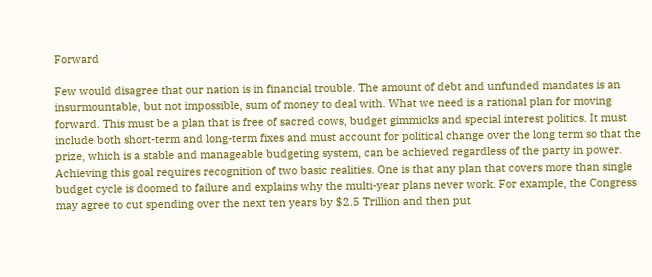Forward

Few would disagree that our nation is in financial trouble. The amount of debt and unfunded mandates is an insurmountable, but not impossible, sum of money to deal with. What we need is a rational plan for moving forward. This must be a plan that is free of sacred cows, budget gimmicks and special interest politics. It must include both short-term and long-term fixes and must account for political change over the long term so that the prize, which is a stable and manageable budgeting system, can be achieved regardless of the party in power. Achieving this goal requires recognition of two basic realities. One is that any plan that covers more than single budget cycle is doomed to failure and explains why the multi-year plans never work. For example, the Congress may agree to cut spending over the next ten years by $2.5 Trillion and then put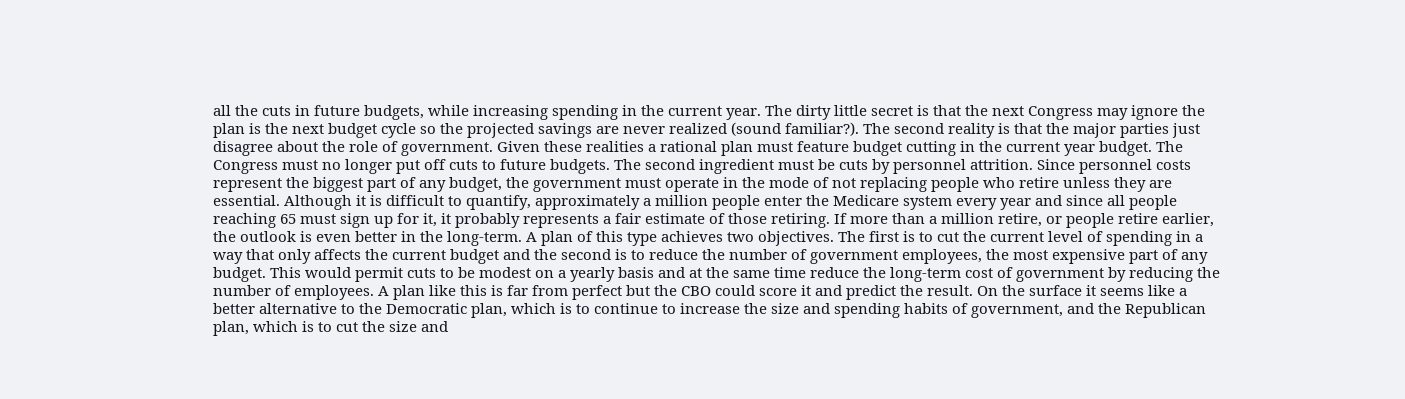all the cuts in future budgets, while increasing spending in the current year. The dirty little secret is that the next Congress may ignore the plan is the next budget cycle so the projected savings are never realized (sound familiar?). The second reality is that the major parties just disagree about the role of government. Given these realities a rational plan must feature budget cutting in the current year budget. The Congress must no longer put off cuts to future budgets. The second ingredient must be cuts by personnel attrition. Since personnel costs represent the biggest part of any budget, the government must operate in the mode of not replacing people who retire unless they are essential. Although it is difficult to quantify, approximately a million people enter the Medicare system every year and since all people reaching 65 must sign up for it, it probably represents a fair estimate of those retiring. If more than a million retire, or people retire earlier, the outlook is even better in the long-term. A plan of this type achieves two objectives. The first is to cut the current level of spending in a way that only affects the current budget and the second is to reduce the number of government employees, the most expensive part of any budget. This would permit cuts to be modest on a yearly basis and at the same time reduce the long-term cost of government by reducing the number of employees. A plan like this is far from perfect but the CBO could score it and predict the result. On the surface it seems like a better alternative to the Democratic plan, which is to continue to increase the size and spending habits of government, and the Republican plan, which is to cut the size and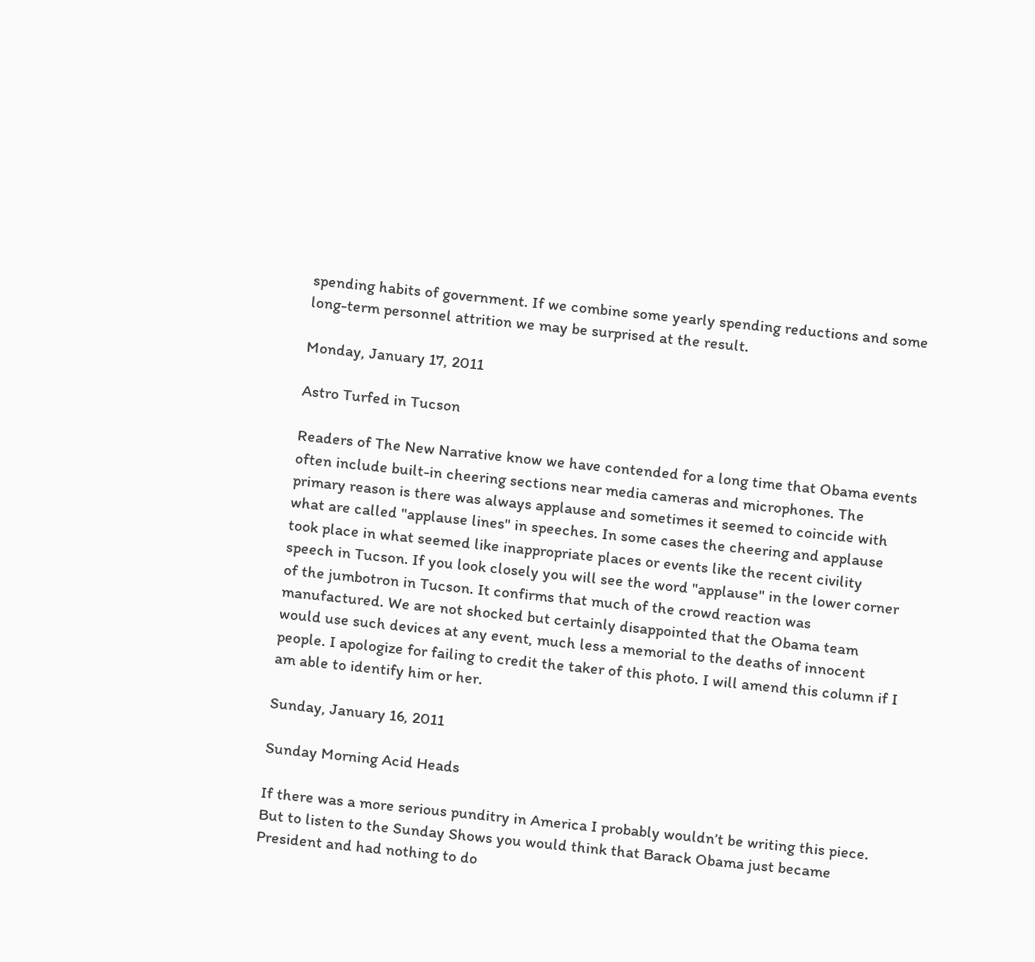spending habits of government. If we combine some yearly spending reductions and some long-term personnel attrition we may be surprised at the result.

Monday, January 17, 2011

Astro Turfed in Tucson

Readers of The New Narrative know we have contended for a long time that Obama events often include built-in cheering sections near media cameras and microphones. The primary reason is there was always applause and sometimes it seemed to coincide with what are called "applause lines" in speeches. In some cases the cheering and applause took place in what seemed like inappropriate places or events like the recent civility speech in Tucson. If you look closely you will see the word "applause" in the lower corner of the jumbotron in Tucson. It confirms that much of the crowd reaction was manufactured. We are not shocked but certainly disappointed that the Obama team would use such devices at any event, much less a memorial to the deaths of innocent people. I apologize for failing to credit the taker of this photo. I will amend this column if I am able to identify him or her.

Sunday, January 16, 2011

Sunday Morning Acid Heads

If there was a more serious punditry in America I probably wouldn’t be writing this piece. But to listen to the Sunday Shows you would think that Barack Obama just became President and had nothing to do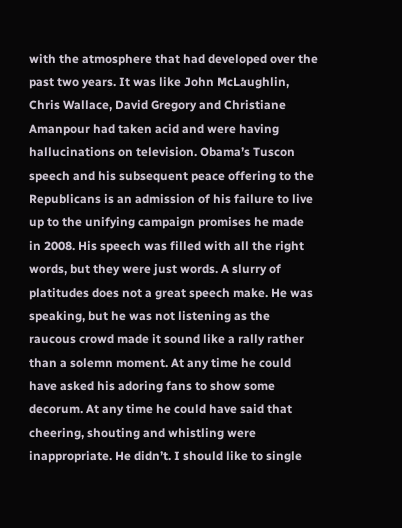with the atmosphere that had developed over the past two years. It was like John McLaughlin, Chris Wallace, David Gregory and Christiane Amanpour had taken acid and were having hallucinations on television. Obama’s Tuscon speech and his subsequent peace offering to the Republicans is an admission of his failure to live up to the unifying campaign promises he made in 2008. His speech was filled with all the right words, but they were just words. A slurry of platitudes does not a great speech make. He was speaking, but he was not listening as the raucous crowd made it sound like a rally rather than a solemn moment. At any time he could have asked his adoring fans to show some decorum. At any time he could have said that cheering, shouting and whistling were inappropriate. He didn’t. I should like to single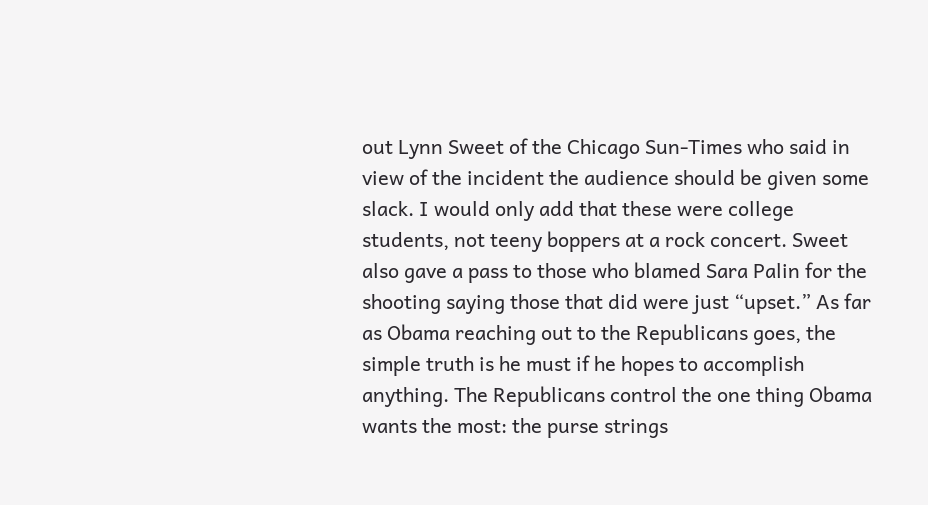out Lynn Sweet of the Chicago Sun-Times who said in view of the incident the audience should be given some slack. I would only add that these were college students, not teeny boppers at a rock concert. Sweet also gave a pass to those who blamed Sara Palin for the shooting saying those that did were just “upset.” As far as Obama reaching out to the Republicans goes, the simple truth is he must if he hopes to accomplish anything. The Republicans control the one thing Obama wants the most: the purse strings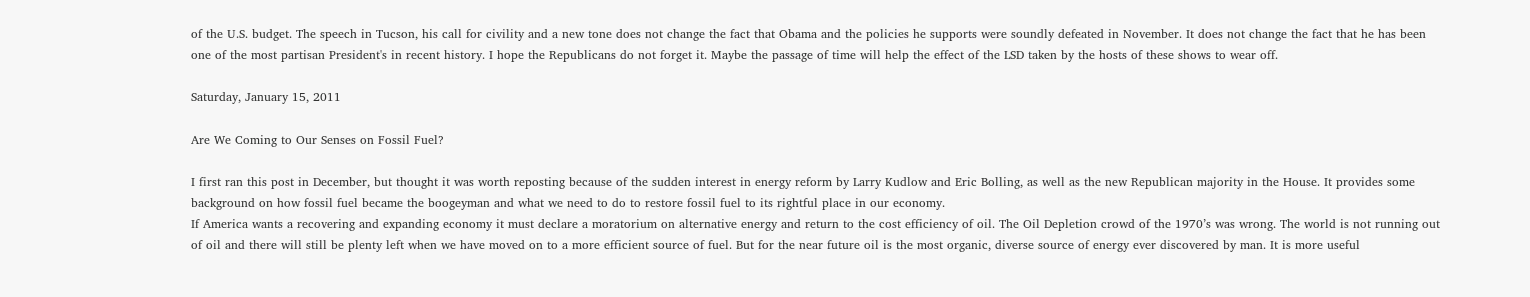of the U.S. budget. The speech in Tucson, his call for civility and a new tone does not change the fact that Obama and the policies he supports were soundly defeated in November. It does not change the fact that he has been one of the most partisan President's in recent history. I hope the Republicans do not forget it. Maybe the passage of time will help the effect of the LSD taken by the hosts of these shows to wear off.

Saturday, January 15, 2011

Are We Coming to Our Senses on Fossil Fuel?

I first ran this post in December, but thought it was worth reposting because of the sudden interest in energy reform by Larry Kudlow and Eric Bolling, as well as the new Republican majority in the House. It provides some background on how fossil fuel became the boogeyman and what we need to do to restore fossil fuel to its rightful place in our economy.
If America wants a recovering and expanding economy it must declare a moratorium on alternative energy and return to the cost efficiency of oil. The Oil Depletion crowd of the 1970’s was wrong. The world is not running out of oil and there will still be plenty left when we have moved on to a more efficient source of fuel. But for the near future oil is the most organic, diverse source of energy ever discovered by man. It is more useful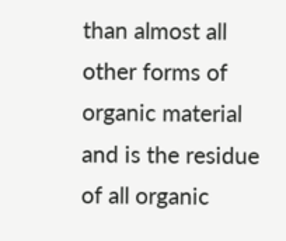than almost all other forms of organic material and is the residue of all organic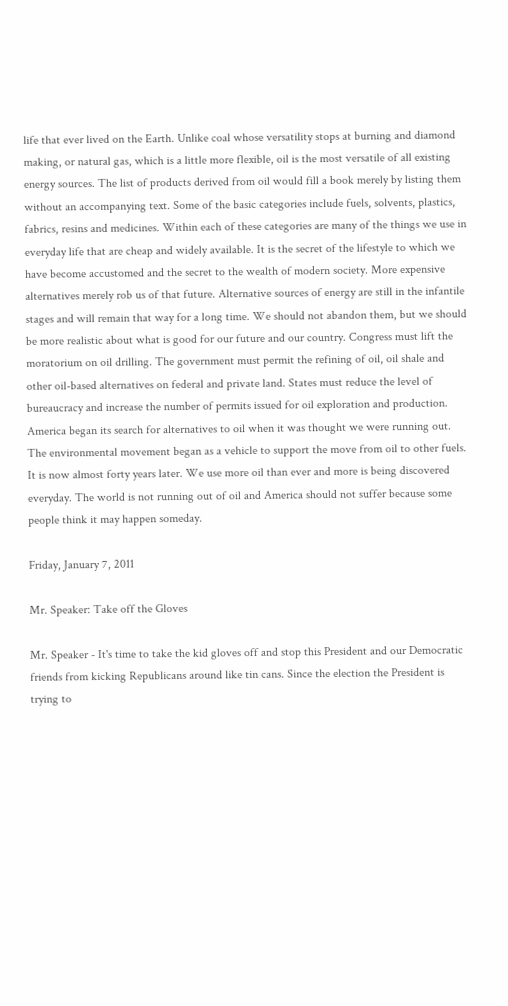life that ever lived on the Earth. Unlike coal whose versatility stops at burning and diamond making, or natural gas, which is a little more flexible, oil is the most versatile of all existing energy sources. The list of products derived from oil would fill a book merely by listing them without an accompanying text. Some of the basic categories include fuels, solvents, plastics, fabrics, resins and medicines. Within each of these categories are many of the things we use in everyday life that are cheap and widely available. It is the secret of the lifestyle to which we have become accustomed and the secret to the wealth of modern society. More expensive alternatives merely rob us of that future. Alternative sources of energy are still in the infantile stages and will remain that way for a long time. We should not abandon them, but we should be more realistic about what is good for our future and our country. Congress must lift the moratorium on oil drilling. The government must permit the refining of oil, oil shale and other oil-based alternatives on federal and private land. States must reduce the level of bureaucracy and increase the number of permits issued for oil exploration and production. America began its search for alternatives to oil when it was thought we were running out. The environmental movement began as a vehicle to support the move from oil to other fuels. It is now almost forty years later. We use more oil than ever and more is being discovered everyday. The world is not running out of oil and America should not suffer because some people think it may happen someday.

Friday, January 7, 2011

Mr. Speaker: Take off the Gloves

Mr. Speaker - It's time to take the kid gloves off and stop this President and our Democratic friends from kicking Republicans around like tin cans. Since the election the President is trying to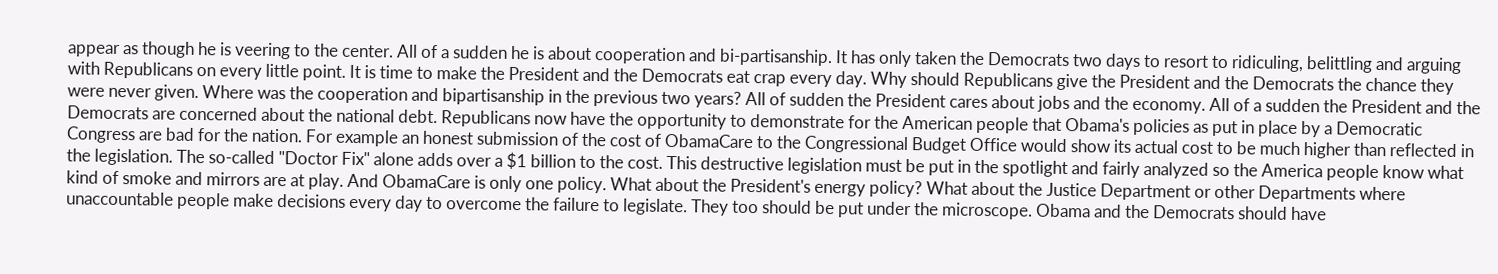appear as though he is veering to the center. All of a sudden he is about cooperation and bi-partisanship. It has only taken the Democrats two days to resort to ridiculing, belittling and arguing with Republicans on every little point. It is time to make the President and the Democrats eat crap every day. Why should Republicans give the President and the Democrats the chance they were never given. Where was the cooperation and bipartisanship in the previous two years? All of sudden the President cares about jobs and the economy. All of a sudden the President and the Democrats are concerned about the national debt. Republicans now have the opportunity to demonstrate for the American people that Obama's policies as put in place by a Democratic Congress are bad for the nation. For example an honest submission of the cost of ObamaCare to the Congressional Budget Office would show its actual cost to be much higher than reflected in the legislation. The so-called "Doctor Fix" alone adds over a $1 billion to the cost. This destructive legislation must be put in the spotlight and fairly analyzed so the America people know what kind of smoke and mirrors are at play. And ObamaCare is only one policy. What about the President's energy policy? What about the Justice Department or other Departments where unaccountable people make decisions every day to overcome the failure to legislate. They too should be put under the microscope. Obama and the Democrats should have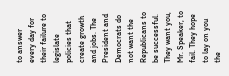to answer every day for their failure to legislate policies that create growth and jobs. The President and Democrats do not want the Republicans to be successful. They want you, Mr. Speaker, to fail. They hope to lay on you the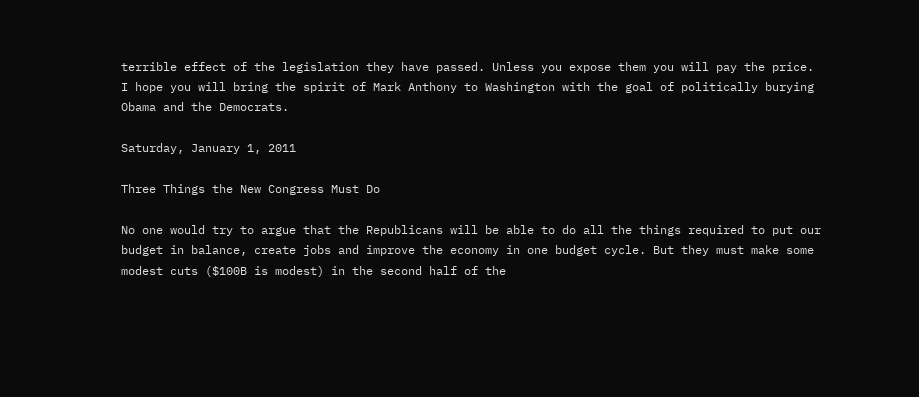terrible effect of the legislation they have passed. Unless you expose them you will pay the price. I hope you will bring the spirit of Mark Anthony to Washington with the goal of politically burying Obama and the Democrats.

Saturday, January 1, 2011

Three Things the New Congress Must Do

No one would try to argue that the Republicans will be able to do all the things required to put our budget in balance, create jobs and improve the economy in one budget cycle. But they must make some modest cuts ($100B is modest) in the second half of the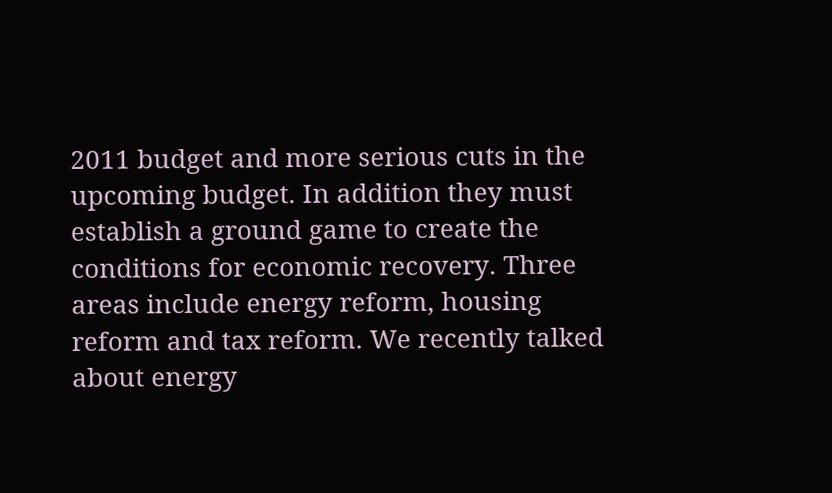2011 budget and more serious cuts in the upcoming budget. In addition they must establish a ground game to create the conditions for economic recovery. Three areas include energy reform, housing reform and tax reform. We recently talked about energy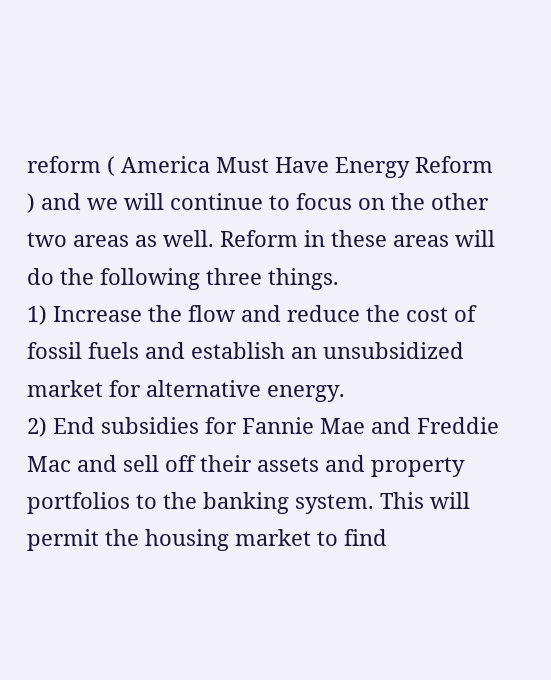reform ( America Must Have Energy Reform ) and we will continue to focus on the other two areas as well. Reform in these areas will do the following three things.
1) Increase the flow and reduce the cost of fossil fuels and establish an unsubsidized market for alternative energy.
2) End subsidies for Fannie Mae and Freddie Mac and sell off their assets and property portfolios to the banking system. This will permit the housing market to find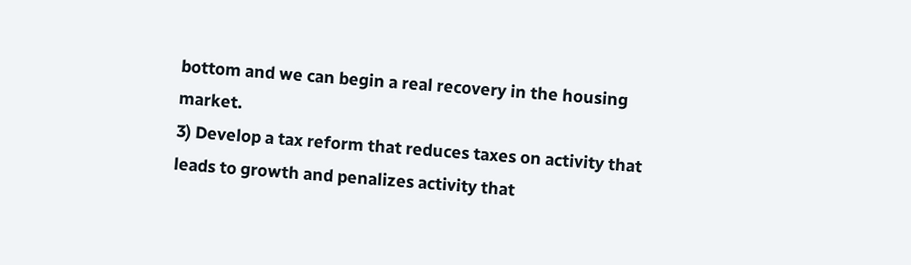bottom and we can begin a real recovery in the housing market.
3) Develop a tax reform that reduces taxes on activity that leads to growth and penalizes activity that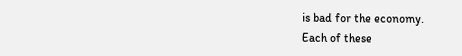is bad for the economy.
Each of these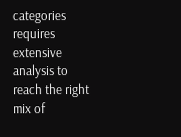categories requires extensive analysis to reach the right mix of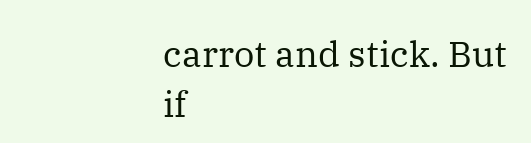carrot and stick. But if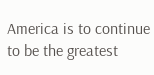America is to continue to be the greatest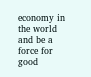economy in the world and be a force for good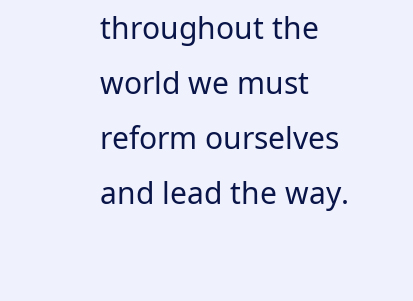throughout the world we must reform ourselves and lead the way.